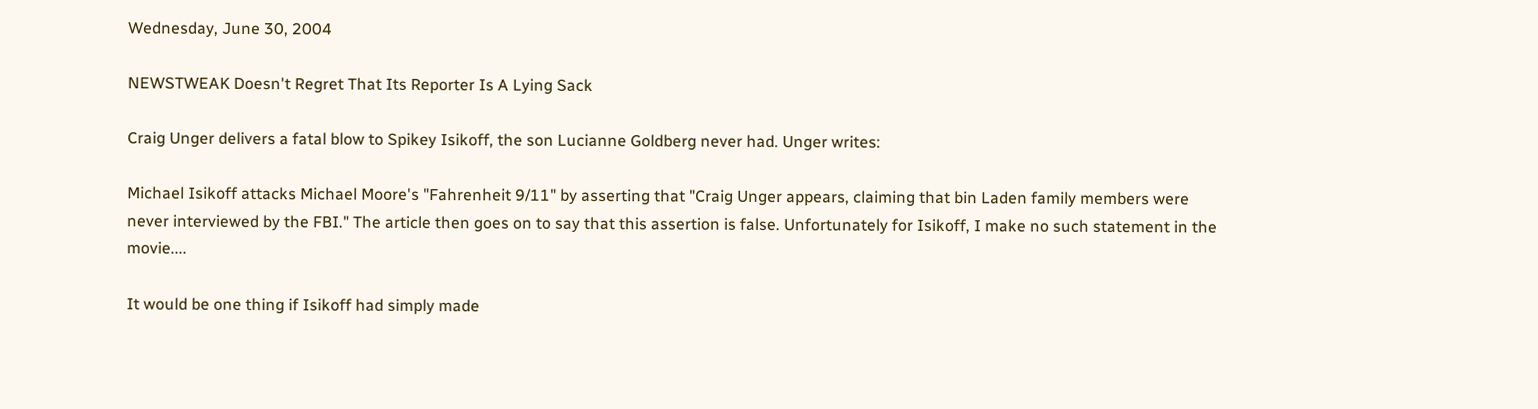Wednesday, June 30, 2004

NEWSTWEAK Doesn't Regret That Its Reporter Is A Lying Sack

Craig Unger delivers a fatal blow to Spikey Isikoff, the son Lucianne Goldberg never had. Unger writes:

Michael Isikoff attacks Michael Moore's "Fahrenheit 9/11" by asserting that "Craig Unger appears, claiming that bin Laden family members were never interviewed by the FBI." The article then goes on to say that this assertion is false. Unfortunately for Isikoff, I make no such statement in the movie....

It would be one thing if Isikoff had simply made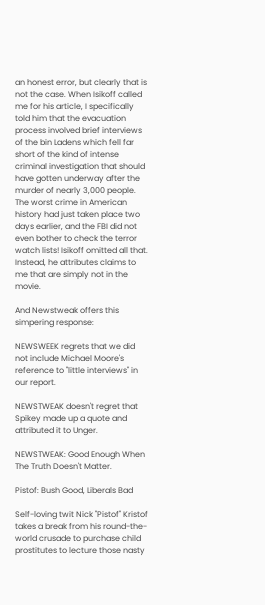an honest error, but clearly that is not the case. When Isikoff called me for his article, I specifically told him that the evacuation process involved brief interviews of the bin Ladens which fell far short of the kind of intense criminal investigation that should have gotten underway after the murder of nearly 3,000 people. The worst crime in American history had just taken place two days earlier, and the FBI did not even bother to check the terror watch lists! Isikoff omitted all that. Instead, he attributes claims to me that are simply not in the movie.

And Newstweak offers this simpering response:

NEWSWEEK regrets that we did not include Michael Moore's reference to "little interviews" in our report.

NEWSTWEAK doesn't regret that Spikey made up a quote and attributed it to Unger.

NEWSTWEAK: Good Enough When The Truth Doesn't Matter.

Pistof: Bush Good, Liberals Bad

Self-loving twit Nick "Pistof" Kristof takes a break from his round-the-world crusade to purchase child prostitutes to lecture those nasty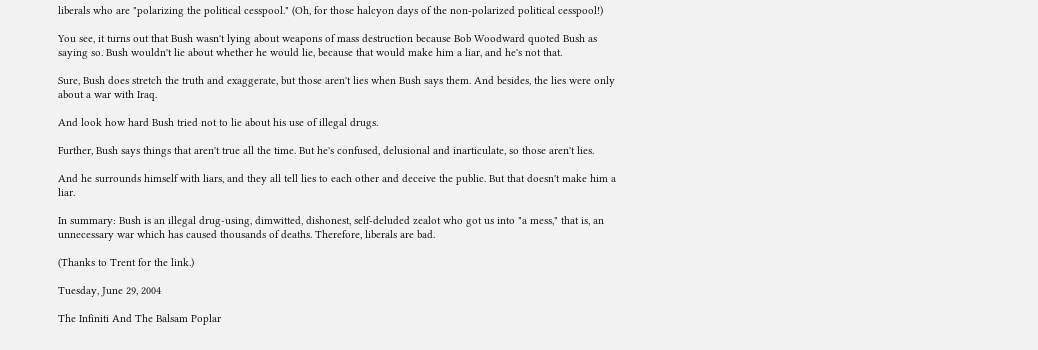liberals who are "polarizing the political cesspool." (Oh, for those halcyon days of the non-polarized political cesspool!)

You see, it turns out that Bush wasn't lying about weapons of mass destruction because Bob Woodward quoted Bush as saying so. Bush wouldn't lie about whether he would lie, because that would make him a liar, and he's not that.

Sure, Bush does stretch the truth and exaggerate, but those aren't lies when Bush says them. And besides, the lies were only about a war with Iraq.

And look how hard Bush tried not to lie about his use of illegal drugs.

Further, Bush says things that aren't true all the time. But he's confused, delusional and inarticulate, so those aren't lies.

And he surrounds himself with liars, and they all tell lies to each other and deceive the public. But that doesn't make him a liar.

In summary: Bush is an illegal drug-using, dimwitted, dishonest, self-deluded zealot who got us into "a mess," that is, an unnecessary war which has caused thousands of deaths. Therefore, liberals are bad.

(Thanks to Trent for the link.)

Tuesday, June 29, 2004

The Infiniti And The Balsam Poplar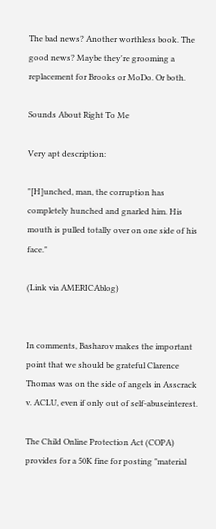The bad news? Another worthless book. The good news? Maybe they're grooming a replacement for Brooks or MoDo. Or both.

Sounds About Right To Me

Very apt description:

"[H]unched, man, the corruption has completely hunched and gnarled him. His mouth is pulled totally over on one side of his face."

(Link via AMERICAblog)


In comments, Basharov makes the important point that we should be grateful Clarence Thomas was on the side of angels in Asscrack v. ACLU, even if only out of self-abuseinterest.

The Child Online Protection Act (COPA) provides for a 50K fine for posting "material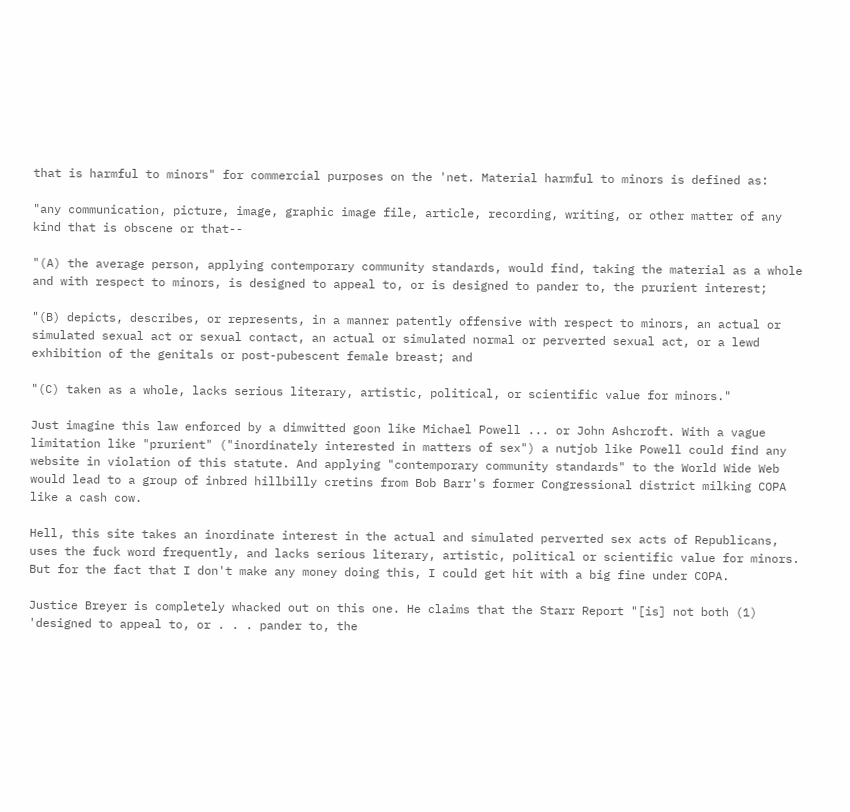that is harmful to minors" for commercial purposes on the 'net. Material harmful to minors is defined as:

"any communication, picture, image, graphic image file, article, recording, writing, or other matter of any kind that is obscene or that--

"(A) the average person, applying contemporary community standards, would find, taking the material as a whole and with respect to minors, is designed to appeal to, or is designed to pander to, the prurient interest;

"(B) depicts, describes, or represents, in a manner patently offensive with respect to minors, an actual or simulated sexual act or sexual contact, an actual or simulated normal or perverted sexual act, or a lewd exhibition of the genitals or post-pubescent female breast; and

"(C) taken as a whole, lacks serious literary, artistic, political, or scientific value for minors."

Just imagine this law enforced by a dimwitted goon like Michael Powell ... or John Ashcroft. With a vague limitation like "prurient" ("inordinately interested in matters of sex") a nutjob like Powell could find any website in violation of this statute. And applying "contemporary community standards" to the World Wide Web would lead to a group of inbred hillbilly cretins from Bob Barr's former Congressional district milking COPA like a cash cow.

Hell, this site takes an inordinate interest in the actual and simulated perverted sex acts of Republicans, uses the fuck word frequently, and lacks serious literary, artistic, political or scientific value for minors. But for the fact that I don't make any money doing this, I could get hit with a big fine under COPA.

Justice Breyer is completely whacked out on this one. He claims that the Starr Report "[is] not both (1) 'designed to appeal to, or . . . pander to, the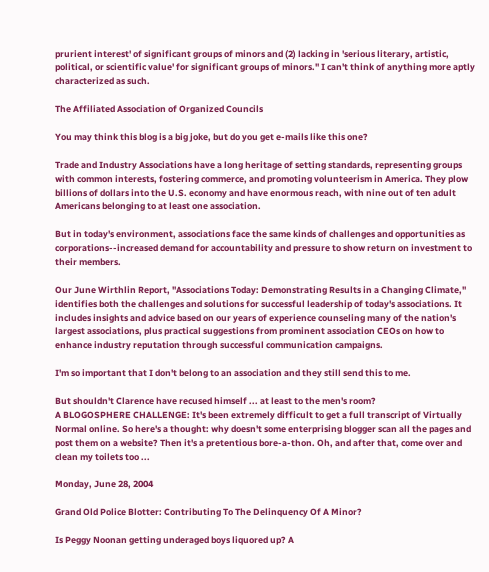prurient interest' of significant groups of minors and (2) lacking in 'serious literary, artistic, political, or scientific value' for significant groups of minors." I can't think of anything more aptly characterized as such.

The Affiliated Association of Organized Councils

You may think this blog is a big joke, but do you get e-mails like this one?

Trade and Industry Associations have a long heritage of setting standards, representing groups with common interests, fostering commerce, and promoting volunteerism in America. They plow billions of dollars into the U.S. economy and have enormous reach, with nine out of ten adult Americans belonging to at least one association.

But in today's environment, associations face the same kinds of challenges and opportunities as corporations--increased demand for accountability and pressure to show return on investment to their members.

Our June Wirthlin Report, "Associations Today: Demonstrating Results in a Changing Climate," identifies both the challenges and solutions for successful leadership of today's associations. It includes insights and advice based on our years of experience counseling many of the nation's largest associations, plus practical suggestions from prominent association CEOs on how to enhance industry reputation through successful communication campaigns.

I'm so important that I don't belong to an association and they still send this to me.

But shouldn't Clarence have recused himself ... at least to the men's room?
A BLOGOSPHERE CHALLENGE: It's been extremely difficult to get a full transcript of Virtually Normal online. So here's a thought: why doesn't some enterprising blogger scan all the pages and post them on a website? Then it's a pretentious bore-a-thon. Oh, and after that, come over and clean my toilets too ...

Monday, June 28, 2004

Grand Old Police Blotter: Contributing To The Delinquency Of A Minor?

Is Peggy Noonan getting underaged boys liquored up? A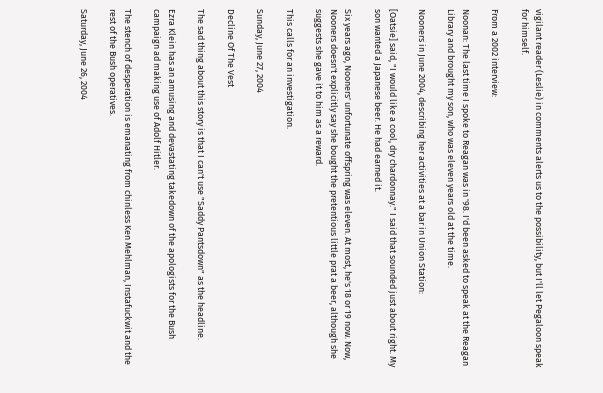vigilant reader (Leslie) in comments alerts us to the possibility, but I'll let Pegaloon speak for himself.

From a 2002 interview:

Noonan: The last time I spoke to Reagan was in '98. I'd been asked to speak at the Reagan Library and brought my son, who was eleven years old at the time.

Nooners in June 2004, describing her activities at a bar in Union Station:

[Oatsie] said, "I would like a cool, dry chardonnay." I said that sounded just about right. My son wanted a Japanese beer. He had earned it.

Six years ago, Nooners' unfortunate offspring was eleven. At most, he's 18 or 19 now. Now, Nooners doesn't explicitly say she bought the pretentious little prat a beer, although she suggests she gave it to him as a reward.

This calls for an investigation.

Sunday, June 27, 2004

Decline Of The Vest

The sad thing about this story is that I can't use "Saddy Pantsdown" as the headline.

Ezra Klein has an amusing and devastating takedown of the apologists for the Bush campaign ad making use of Adolf Hitler.

The stench of desperation is emanating from chinless Ken Mehlman, Instafuckwit and the rest of the Bush operatives.

Saturday, June 26, 2004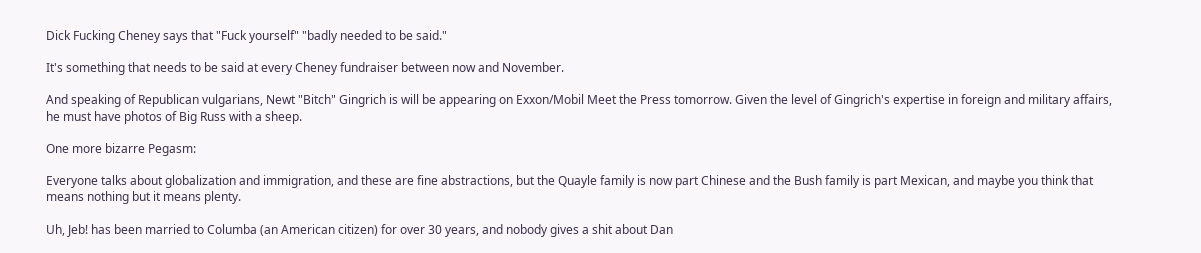Dick Fucking Cheney says that "Fuck yourself" "badly needed to be said."

It's something that needs to be said at every Cheney fundraiser between now and November.

And speaking of Republican vulgarians, Newt "Bitch" Gingrich is will be appearing on Exxon/Mobil Meet the Press tomorrow. Given the level of Gingrich's expertise in foreign and military affairs, he must have photos of Big Russ with a sheep.

One more bizarre Pegasm:

Everyone talks about globalization and immigration, and these are fine abstractions, but the Quayle family is now part Chinese and the Bush family is part Mexican, and maybe you think that means nothing but it means plenty.

Uh, Jeb! has been married to Columba (an American citizen) for over 30 years, and nobody gives a shit about Dan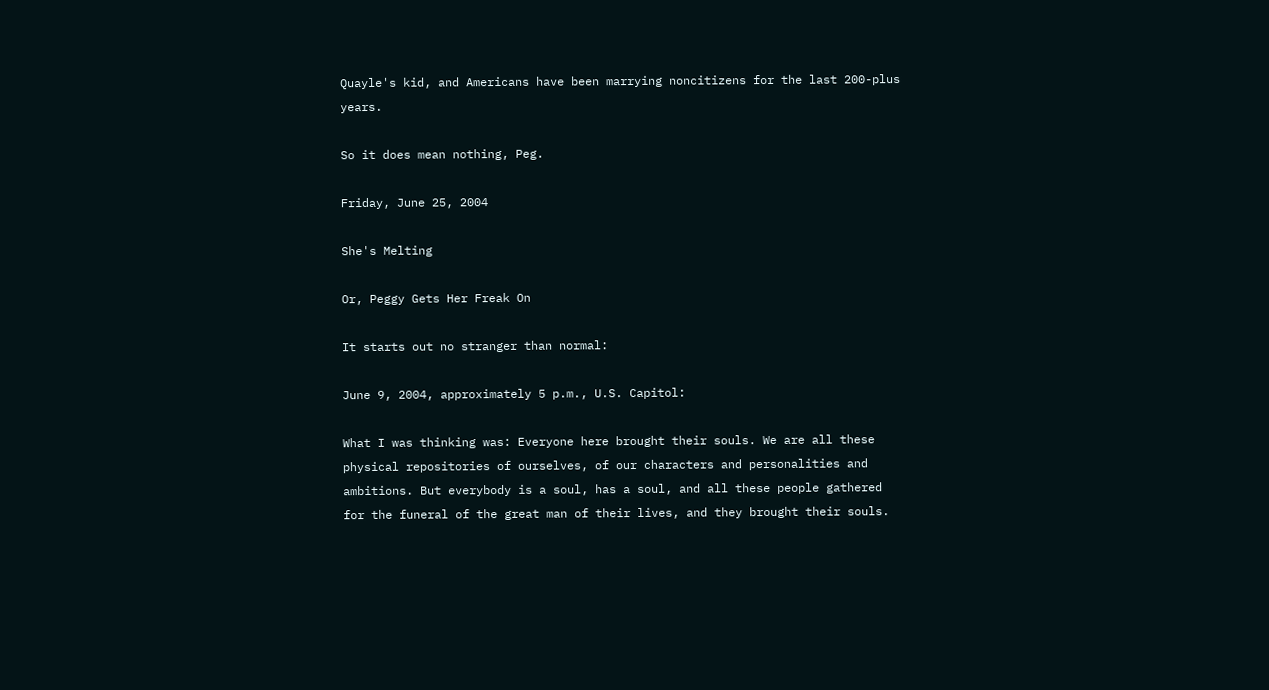Quayle's kid, and Americans have been marrying noncitizens for the last 200-plus years.

So it does mean nothing, Peg.

Friday, June 25, 2004

She's Melting

Or, Peggy Gets Her Freak On

It starts out no stranger than normal:

June 9, 2004, approximately 5 p.m., U.S. Capitol:

What I was thinking was: Everyone here brought their souls. We are all these physical repositories of ourselves, of our characters and personalities and ambitions. But everybody is a soul, has a soul, and all these people gathered for the funeral of the great man of their lives, and they brought their souls.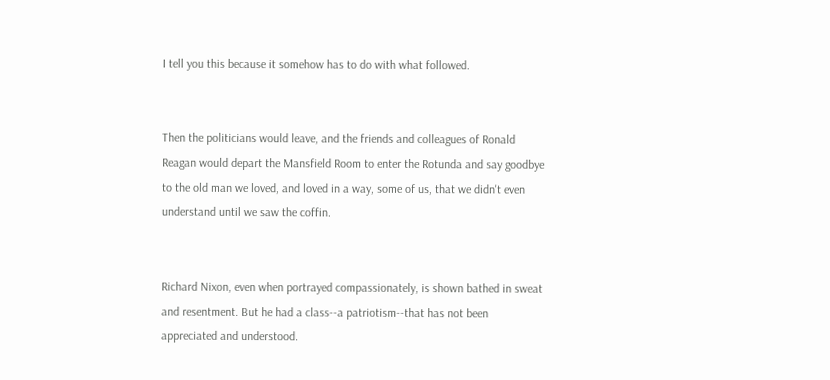I tell you this because it somehow has to do with what followed.


Then the politicians would leave, and the friends and colleagues of Ronald Reagan would depart the Mansfield Room to enter the Rotunda and say goodbye to the old man we loved, and loved in a way, some of us, that we didn't even understand until we saw the coffin.


Richard Nixon, even when portrayed compassionately, is shown bathed in sweat and resentment. But he had a class--a patriotism--that has not been appreciated and understood.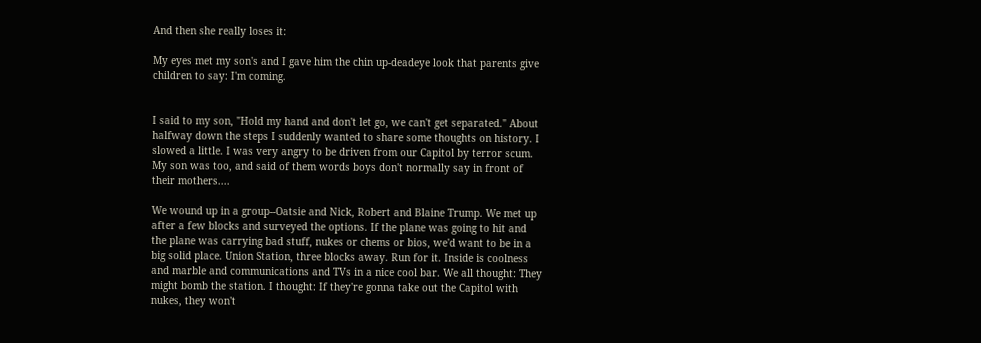And then she really loses it:

My eyes met my son's and I gave him the chin up-deadeye look that parents give children to say: I'm coming.


I said to my son, "Hold my hand and don't let go, we can't get separated." About halfway down the steps I suddenly wanted to share some thoughts on history. I slowed a little. I was very angry to be driven from our Capitol by terror scum. My son was too, and said of them words boys don't normally say in front of their mothers....

We wound up in a group--Oatsie and Nick, Robert and Blaine Trump. We met up after a few blocks and surveyed the options. If the plane was going to hit and the plane was carrying bad stuff, nukes or chems or bios, we'd want to be in a big solid place. Union Station, three blocks away. Run for it. Inside is coolness and marble and communications and TVs in a nice cool bar. We all thought: They might bomb the station. I thought: If they're gonna take out the Capitol with nukes, they won't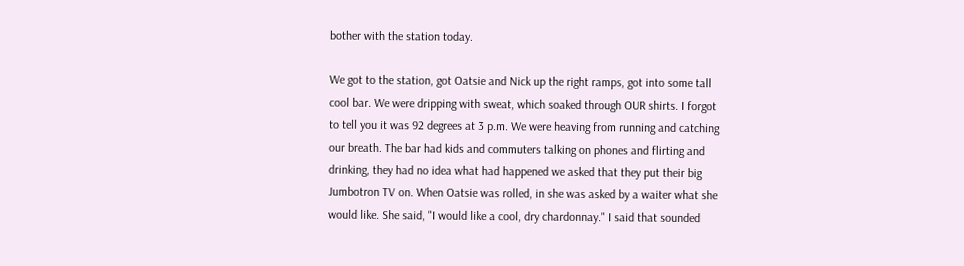bother with the station today.

We got to the station, got Oatsie and Nick up the right ramps, got into some tall cool bar. We were dripping with sweat, which soaked through OUR shirts. I forgot to tell you it was 92 degrees at 3 p.m. We were heaving from running and catching our breath. The bar had kids and commuters talking on phones and flirting and drinking, they had no idea what had happened we asked that they put their big Jumbotron TV on. When Oatsie was rolled, in she was asked by a waiter what she would like. She said, "I would like a cool, dry chardonnay." I said that sounded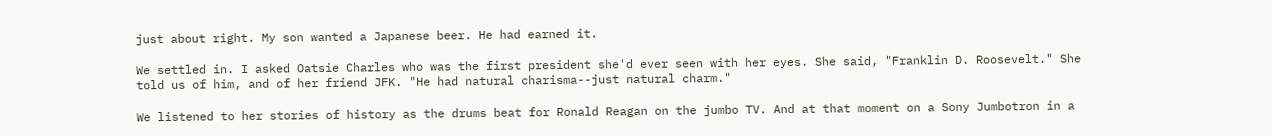just about right. My son wanted a Japanese beer. He had earned it.

We settled in. I asked Oatsie Charles who was the first president she'd ever seen with her eyes. She said, "Franklin D. Roosevelt." She told us of him, and of her friend JFK. "He had natural charisma--just natural charm."

We listened to her stories of history as the drums beat for Ronald Reagan on the jumbo TV. And at that moment on a Sony Jumbotron in a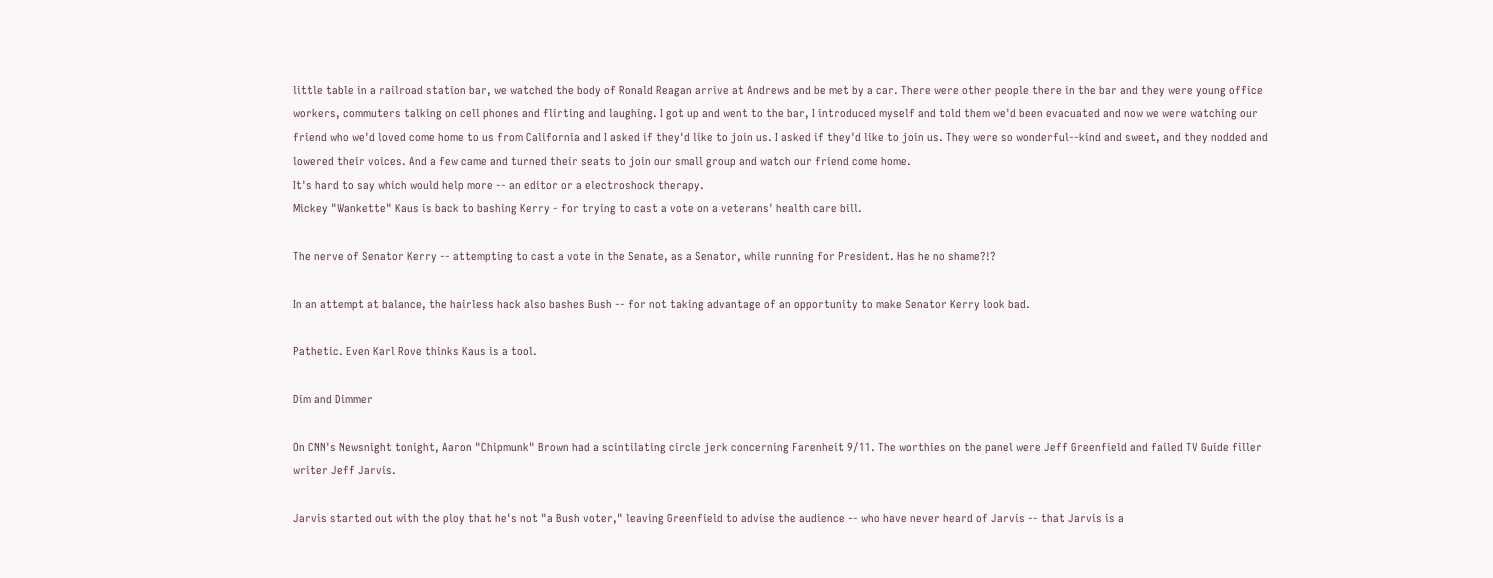little table in a railroad station bar, we watched the body of Ronald Reagan arrive at Andrews and be met by a car. There were other people there in the bar and they were young office workers, commuters talking on cell phones and flirting and laughing. I got up and went to the bar, I introduced myself and told them we'd been evacuated and now we were watching our friend who we'd loved come home to us from California and I asked if they'd like to join us. I asked if they'd like to join us. They were so wonderful--kind and sweet, and they nodded and lowered their voices. And a few came and turned their seats to join our small group and watch our friend come home.
It's hard to say which would help more -- an editor or a electroshock therapy.
Mickey "Wankette" Kaus is back to bashing Kerry - for trying to cast a vote on a veterans' health care bill.

The nerve of Senator Kerry -- attempting to cast a vote in the Senate, as a Senator, while running for President. Has he no shame?!?

In an attempt at balance, the hairless hack also bashes Bush -- for not taking advantage of an opportunity to make Senator Kerry look bad.

Pathetic. Even Karl Rove thinks Kaus is a tool.

Dim and Dimmer

On CNN's Newsnight tonight, Aaron "Chipmunk" Brown had a scintilating circle jerk concerning Farenheit 9/11. The worthies on the panel were Jeff Greenfield and failed TV Guide filler writer Jeff Jarvis.

Jarvis started out with the ploy that he's not "a Bush voter," leaving Greenfield to advise the audience -- who have never heard of Jarvis -- that Jarvis is a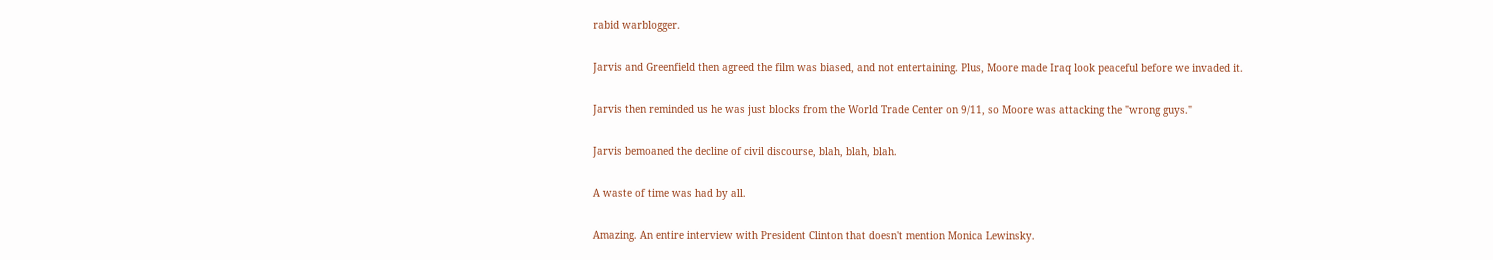rabid warblogger.

Jarvis and Greenfield then agreed the film was biased, and not entertaining. Plus, Moore made Iraq look peaceful before we invaded it.

Jarvis then reminded us he was just blocks from the World Trade Center on 9/11, so Moore was attacking the "wrong guys."

Jarvis bemoaned the decline of civil discourse, blah, blah, blah.

A waste of time was had by all.

Amazing. An entire interview with President Clinton that doesn't mention Monica Lewinsky.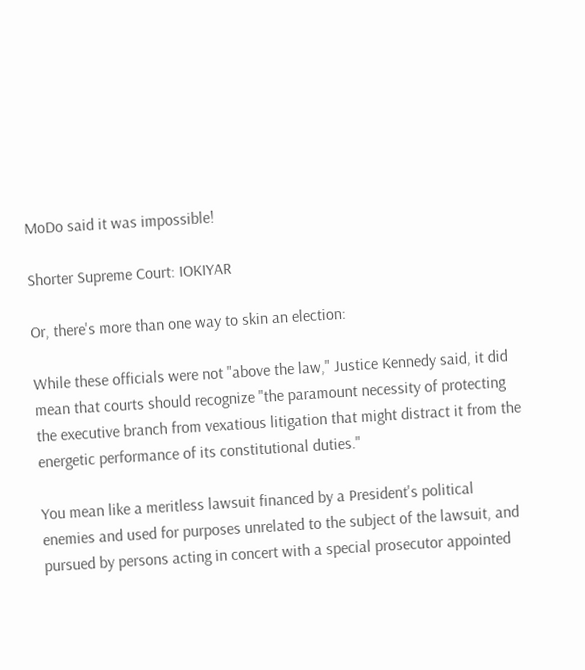MoDo said it was impossible!

Shorter Supreme Court: IOKIYAR

Or, there's more than one way to skin an election:

While these officials were not "above the law," Justice Kennedy said, it did mean that courts should recognize "the paramount necessity of protecting the executive branch from vexatious litigation that might distract it from the energetic performance of its constitutional duties."

You mean like a meritless lawsuit financed by a President's political enemies and used for purposes unrelated to the subject of the lawsuit, and pursued by persons acting in concert with a special prosecutor appointed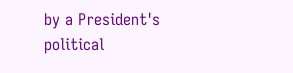by a President's political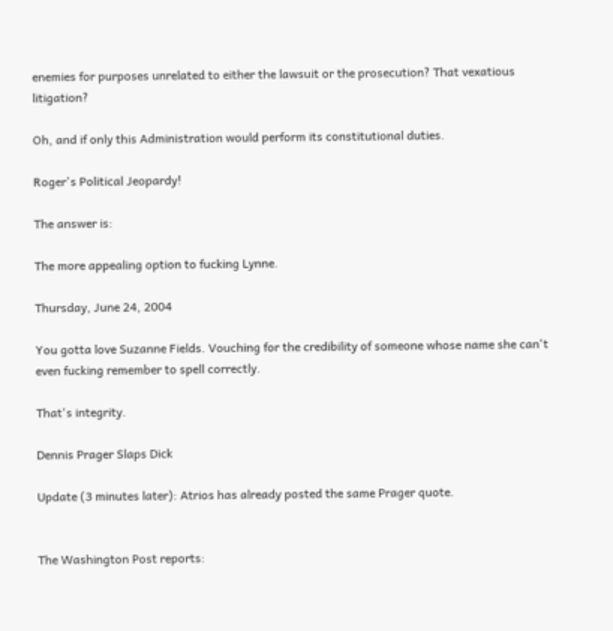enemies for purposes unrelated to either the lawsuit or the prosecution? That vexatious litigation?

Oh, and if only this Administration would perform its constitutional duties.

Roger's Political Jeopardy!

The answer is:

The more appealing option to fucking Lynne.

Thursday, June 24, 2004

You gotta love Suzanne Fields. Vouching for the credibility of someone whose name she can't even fucking remember to spell correctly.

That's integrity.

Dennis Prager Slaps Dick

Update (3 minutes later): Atrios has already posted the same Prager quote.


The Washington Post reports: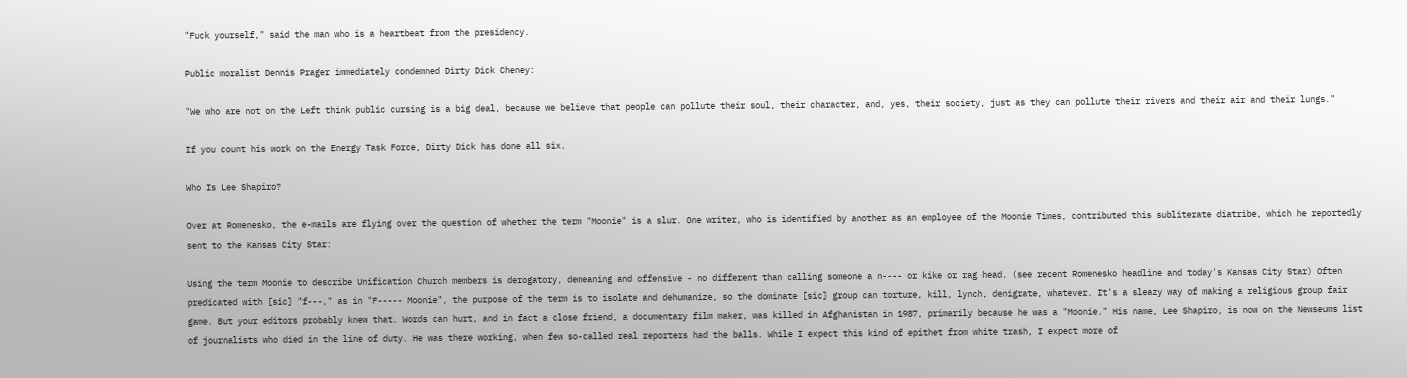"Fuck yourself," said the man who is a heartbeat from the presidency.

Public moralist Dennis Prager immediately condemned Dirty Dick Cheney:

"We who are not on the Left think public cursing is a big deal, because we believe that people can pollute their soul, their character, and, yes, their society, just as they can pollute their rivers and their air and their lungs."

If you count his work on the Energy Task Force, Dirty Dick has done all six.

Who Is Lee Shapiro?

Over at Romenesko, the e-mails are flying over the question of whether the term "Moonie" is a slur. One writer, who is identified by another as an employee of the Moonie Times, contributed this subliterate diatribe, which he reportedly sent to the Kansas City Star:

Using the term Moonie to describe Unification Church members is derogatory, demeaning and offensive - no different than calling someone a n---- or kike or rag head. (see recent Romenesko headline and today's Kansas City Star) Often predicated with [sic] "f---," as in "F----- Moonie", the purpose of the term is to isolate and dehumanize, so the dominate [sic] group can torture, kill, lynch, denigrate, whatever. It's a sleazy way of making a religious group fair game. But your editors probably knew that. Words can hurt, and in fact a close friend, a documentary film maker, was killed in Afghanistan in 1987, primarily because he was a "Moonie." His name, Lee Shapiro, is now on the Newseums list of journalists who died in the line of duty. He was there working, when few so-called real reporters had the balls. While I expect this kind of epithet from white trash, I expect more of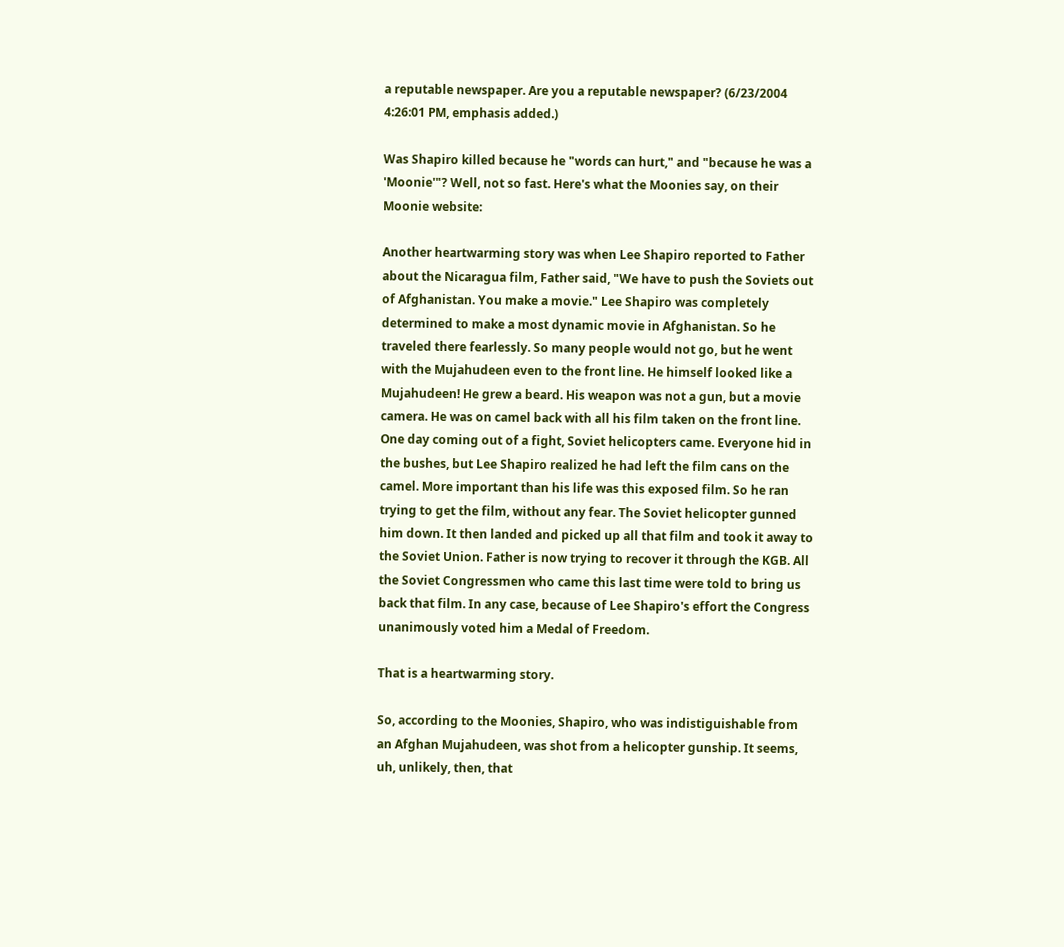a reputable newspaper. Are you a reputable newspaper? (6/23/2004 4:26:01 PM, emphasis added.)

Was Shapiro killed because he "words can hurt," and "because he was a 'Moonie'"? Well, not so fast. Here's what the Moonies say, on their Moonie website:

Another heartwarming story was when Lee Shapiro reported to Father about the Nicaragua film, Father said, "We have to push the Soviets out of Afghanistan. You make a movie." Lee Shapiro was completely determined to make a most dynamic movie in Afghanistan. So he traveled there fearlessly. So many people would not go, but he went with the Mujahudeen even to the front line. He himself looked like a Mujahudeen! He grew a beard. His weapon was not a gun, but a movie camera. He was on camel back with all his film taken on the front line. One day coming out of a fight, Soviet helicopters came. Everyone hid in the bushes, but Lee Shapiro realized he had left the film cans on the camel. More important than his life was this exposed film. So he ran trying to get the film, without any fear. The Soviet helicopter gunned him down. It then landed and picked up all that film and took it away to the Soviet Union. Father is now trying to recover it through the KGB. All the Soviet Congressmen who came this last time were told to bring us back that film. In any case, because of Lee Shapiro's effort the Congress unanimously voted him a Medal of Freedom.

That is a heartwarming story.

So, according to the Moonies, Shapiro, who was indistiguishable from an Afghan Mujahudeen, was shot from a helicopter gunship. It seems, uh, unlikely, then, that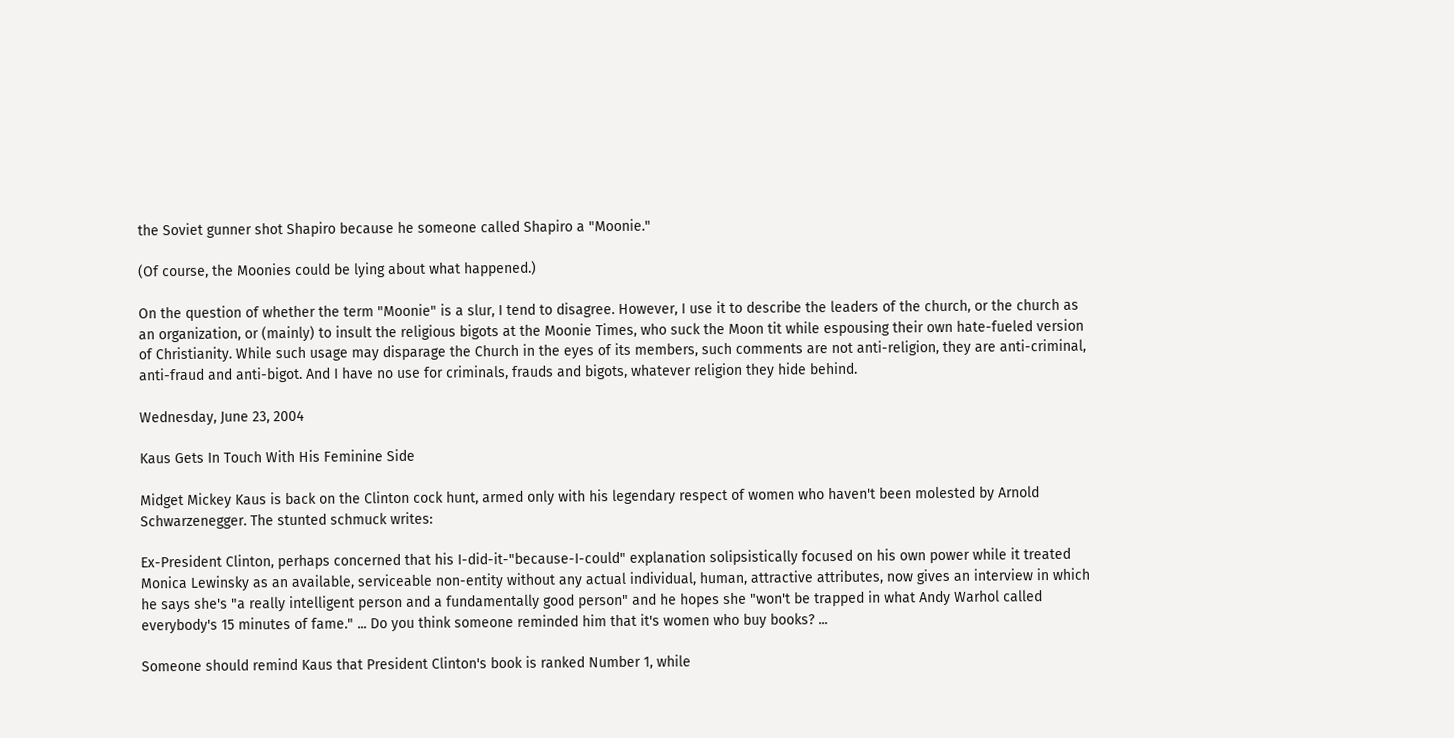the Soviet gunner shot Shapiro because he someone called Shapiro a "Moonie."

(Of course, the Moonies could be lying about what happened.)

On the question of whether the term "Moonie" is a slur, I tend to disagree. However, I use it to describe the leaders of the church, or the church as an organization, or (mainly) to insult the religious bigots at the Moonie Times, who suck the Moon tit while espousing their own hate-fueled version of Christianity. While such usage may disparage the Church in the eyes of its members, such comments are not anti-religion, they are anti-criminal, anti-fraud and anti-bigot. And I have no use for criminals, frauds and bigots, whatever religion they hide behind.

Wednesday, June 23, 2004

Kaus Gets In Touch With His Feminine Side

Midget Mickey Kaus is back on the Clinton cock hunt, armed only with his legendary respect of women who haven't been molested by Arnold Schwarzenegger. The stunted schmuck writes:

Ex-President Clinton, perhaps concerned that his I-did-it-"because-I-could" explanation solipsistically focused on his own power while it treated Monica Lewinsky as an available, serviceable non-entity without any actual individual, human, attractive attributes, now gives an interview in which he says she's "a really intelligent person and a fundamentally good person" and he hopes she "won't be trapped in what Andy Warhol called everybody's 15 minutes of fame." ... Do you think someone reminded him that it's women who buy books? ...

Someone should remind Kaus that President Clinton's book is ranked Number 1, while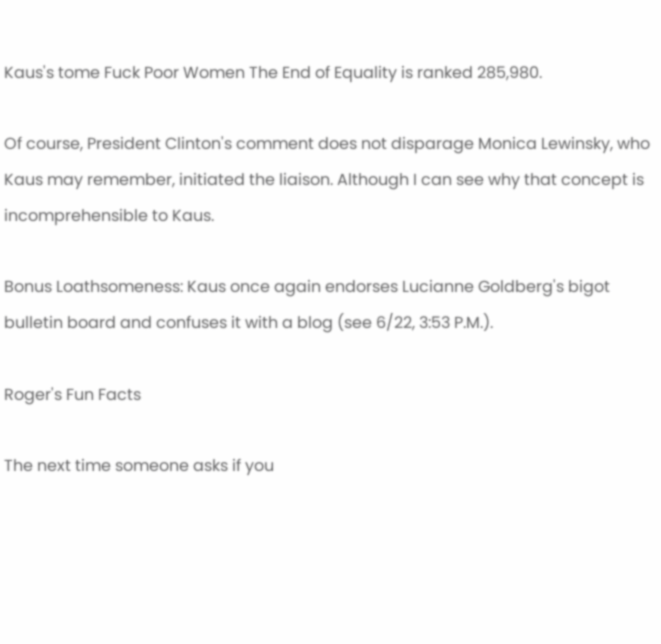Kaus's tome Fuck Poor Women The End of Equality is ranked 285,980.

Of course, President Clinton's comment does not disparage Monica Lewinsky, who Kaus may remember, initiated the liaison. Although I can see why that concept is incomprehensible to Kaus.

Bonus Loathsomeness: Kaus once again endorses Lucianne Goldberg's bigot bulletin board and confuses it with a blog (see 6/22, 3:53 P.M.).

Roger's Fun Facts

The next time someone asks if you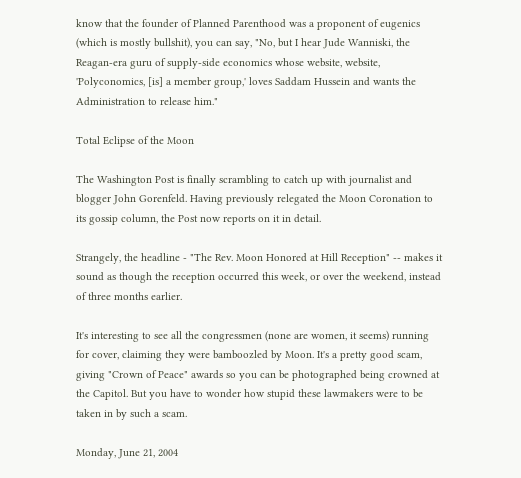know that the founder of Planned Parenthood was a proponent of eugenics (which is mostly bullshit), you can say, "No, but I hear Jude Wanniski, the Reagan-era guru of supply-side economics whose website, website, 'Polyconomics, [is] a member group,' loves Saddam Hussein and wants the Administration to release him."

Total Eclipse of the Moon

The Washington Post is finally scrambling to catch up with journalist and blogger John Gorenfeld. Having previously relegated the Moon Coronation to its gossip column, the Post now reports on it in detail.

Strangely, the headline - "The Rev. Moon Honored at Hill Reception" -- makes it sound as though the reception occurred this week, or over the weekend, instead of three months earlier.

It's interesting to see all the congressmen (none are women, it seems) running for cover, claiming they were bamboozled by Moon. It's a pretty good scam, giving "Crown of Peace" awards so you can be photographed being crowned at the Capitol. But you have to wonder how stupid these lawmakers were to be taken in by such a scam.

Monday, June 21, 2004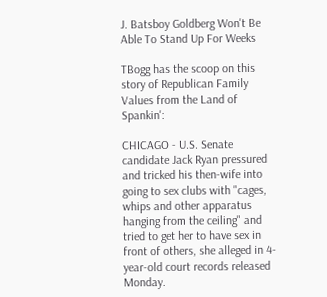J. Batsboy Goldberg Won't Be Able To Stand Up For Weeks

TBogg has the scoop on this story of Republican Family Values from the Land of Spankin':

CHICAGO - U.S. Senate candidate Jack Ryan pressured and tricked his then-wife into going to sex clubs with "cages, whips and other apparatus hanging from the ceiling" and tried to get her to have sex in front of others, she alleged in 4-year-old court records released Monday.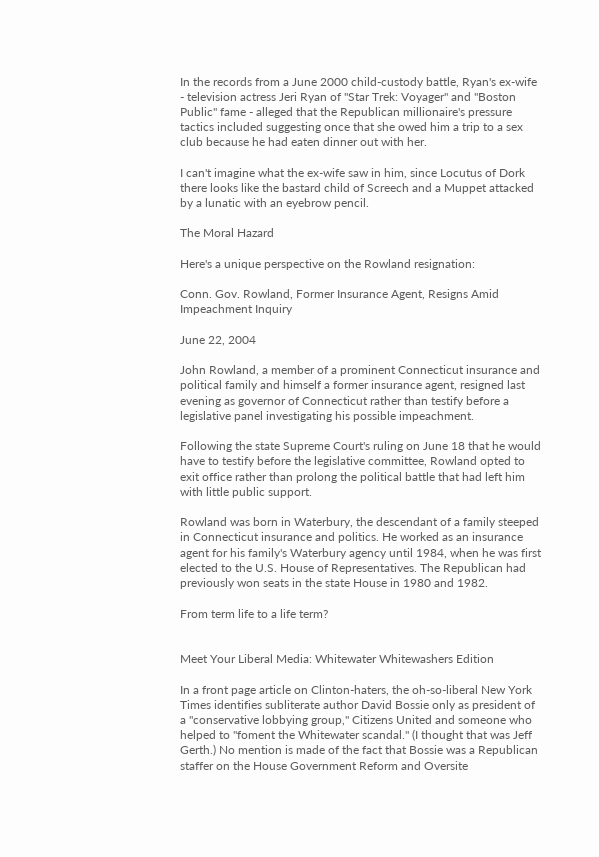In the records from a June 2000 child-custody battle, Ryan's ex-wife - television actress Jeri Ryan of "Star Trek: Voyager" and "Boston Public" fame - alleged that the Republican millionaire's pressure tactics included suggesting once that she owed him a trip to a sex club because he had eaten dinner out with her.

I can't imagine what the ex-wife saw in him, since Locutus of Dork there looks like the bastard child of Screech and a Muppet attacked by a lunatic with an eyebrow pencil.

The Moral Hazard

Here's a unique perspective on the Rowland resignation:

Conn. Gov. Rowland, Former Insurance Agent, Resigns Amid Impeachment Inquiry

June 22, 2004

John Rowland, a member of a prominent Connecticut insurance and political family and himself a former insurance agent, resigned last evening as governor of Connecticut rather than testify before a legislative panel investigating his possible impeachment.

Following the state Supreme Court's ruling on June 18 that he would have to testify before the legislative committee, Rowland opted to exit office rather than prolong the political battle that had left him with little public support.

Rowland was born in Waterbury, the descendant of a family steeped in Connecticut insurance and politics. He worked as an insurance agent for his family's Waterbury agency until 1984, when he was first elected to the U.S. House of Representatives. The Republican had previously won seats in the state House in 1980 and 1982.

From term life to a life term?


Meet Your Liberal Media: Whitewater Whitewashers Edition

In a front page article on Clinton-haters, the oh-so-liberal New York Times identifies subliterate author David Bossie only as president of a "conservative lobbying group," Citizens United and someone who helped to "foment the Whitewater scandal." (I thought that was Jeff Gerth.) No mention is made of the fact that Bossie was a Republican staffer on the House Government Reform and Oversite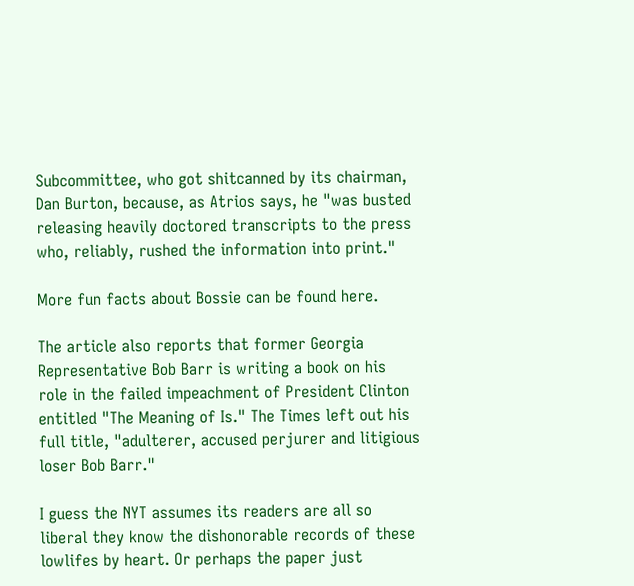Subcommittee, who got shitcanned by its chairman, Dan Burton, because, as Atrios says, he "was busted releasing heavily doctored transcripts to the press who, reliably, rushed the information into print."

More fun facts about Bossie can be found here.

The article also reports that former Georgia Representative Bob Barr is writing a book on his role in the failed impeachment of President Clinton entitled "The Meaning of Is." The Times left out his full title, "adulterer, accused perjurer and litigious loser Bob Barr."

I guess the NYT assumes its readers are all so liberal they know the dishonorable records of these lowlifes by heart. Or perhaps the paper just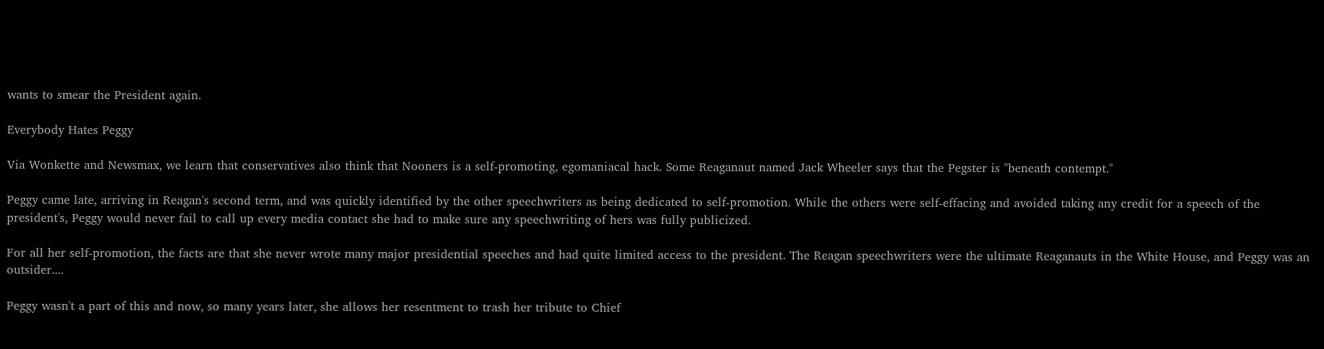wants to smear the President again.

Everybody Hates Peggy

Via Wonkette and Newsmax, we learn that conservatives also think that Nooners is a self-promoting, egomaniacal hack. Some Reaganaut named Jack Wheeler says that the Pegster is "beneath contempt."

Peggy came late, arriving in Reagan's second term, and was quickly identified by the other speechwriters as being dedicated to self-promotion. While the others were self-effacing and avoided taking any credit for a speech of the president's, Peggy would never fail to call up every media contact she had to make sure any speechwriting of hers was fully publicized.

For all her self-promotion, the facts are that she never wrote many major presidential speeches and had quite limited access to the president. The Reagan speechwriters were the ultimate Reaganauts in the White House, and Peggy was an outsider....

Peggy wasn't a part of this and now, so many years later, she allows her resentment to trash her tribute to Chief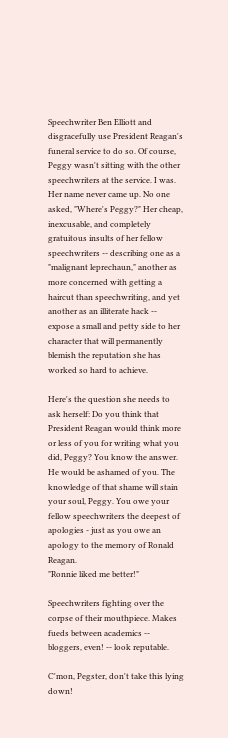Speechwriter Ben Elliott and disgracefully use President Reagan's funeral service to do so. Of course, Peggy wasn't sitting with the other speechwriters at the service. I was. Her name never came up. No one asked, "Where's Peggy?" Her cheap, inexcusable, and completely gratuitous insults of her fellow speechwriters -- describing one as a "malignant leprechaun," another as more concerned with getting a haircut than speechwriting, and yet another as an illiterate hack -- expose a small and petty side to her character that will permanently blemish the reputation she has worked so hard to achieve.

Here's the question she needs to ask herself: Do you think that President Reagan would think more or less of you for writing what you did, Peggy? You know the answer. He would be ashamed of you. The knowledge of that shame will stain your soul, Peggy. You owe your fellow speechwriters the deepest of apologies - just as you owe an apology to the memory of Ronald Reagan.
"Ronnie liked me better!"

Speechwriters fighting over the corpse of their mouthpiece. Makes fueds between academics -- bloggers, even! -- look reputable.

C'mon, Pegster, don't take this lying down!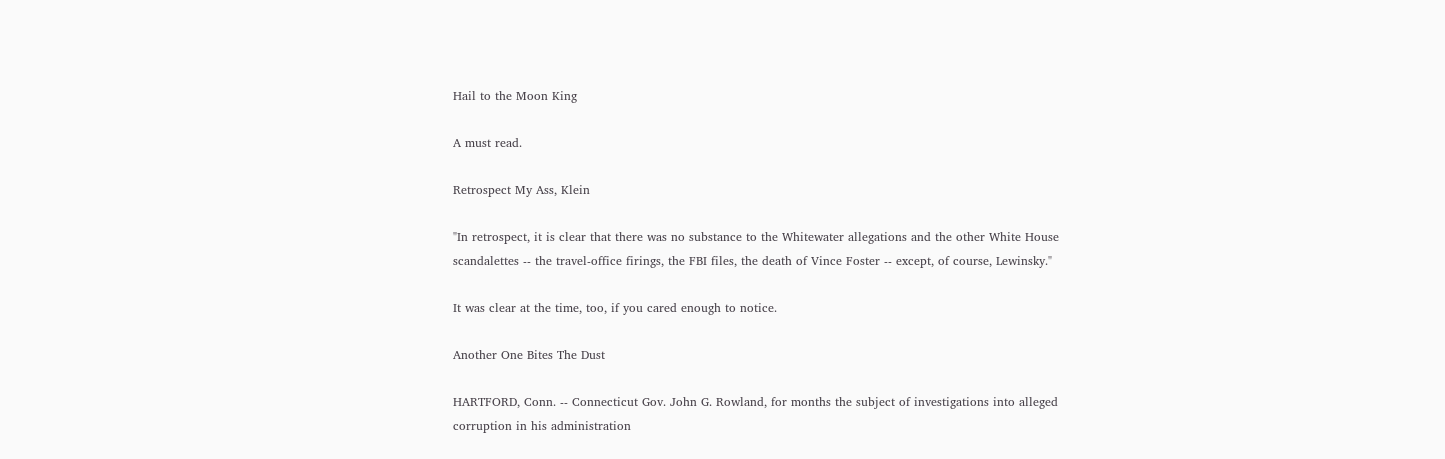Hail to the Moon King

A must read.

Retrospect My Ass, Klein

"In retrospect, it is clear that there was no substance to the Whitewater allegations and the other White House scandalettes -- the travel-office firings, the FBI files, the death of Vince Foster -- except, of course, Lewinsky."

It was clear at the time, too, if you cared enough to notice.

Another One Bites The Dust

HARTFORD, Conn. -- Connecticut Gov. John G. Rowland, for months the subject of investigations into alleged corruption in his administration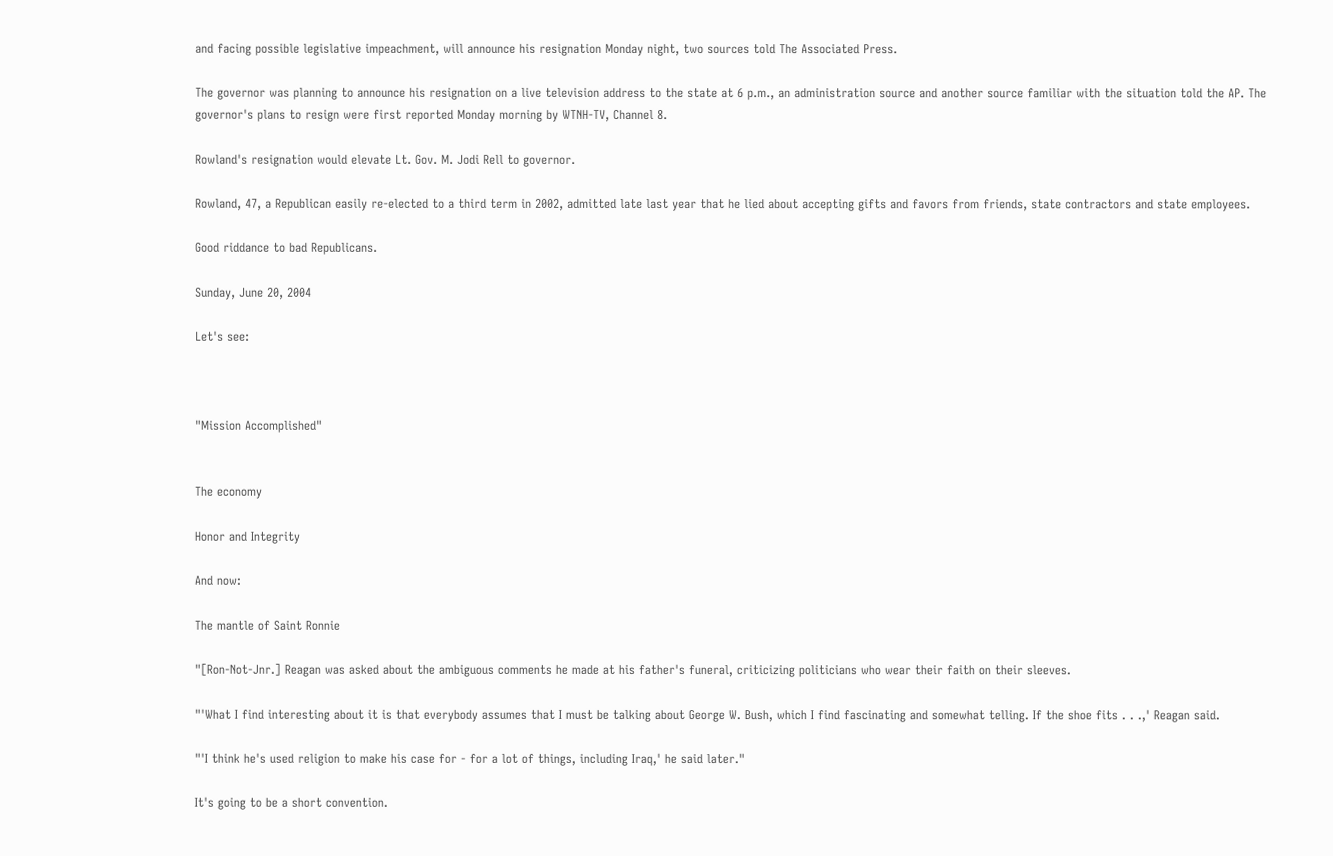and facing possible legislative impeachment, will announce his resignation Monday night, two sources told The Associated Press.

The governor was planning to announce his resignation on a live television address to the state at 6 p.m., an administration source and another source familiar with the situation told the AP. The governor's plans to resign were first reported Monday morning by WTNH-TV, Channel 8.

Rowland's resignation would elevate Lt. Gov. M. Jodi Rell to governor.

Rowland, 47, a Republican easily re-elected to a third term in 2002, admitted late last year that he lied about accepting gifts and favors from friends, state contractors and state employees.

Good riddance to bad Republicans.

Sunday, June 20, 2004

Let's see:



"Mission Accomplished"


The economy

Honor and Integrity

And now:

The mantle of Saint Ronnie

"[Ron-Not-Jnr.] Reagan was asked about the ambiguous comments he made at his father's funeral, criticizing politicians who wear their faith on their sleeves.

"'What I find interesting about it is that everybody assumes that I must be talking about George W. Bush, which I find fascinating and somewhat telling. If the shoe fits . . .,' Reagan said.

"'I think he's used religion to make his case for - for a lot of things, including Iraq,' he said later."

It's going to be a short convention.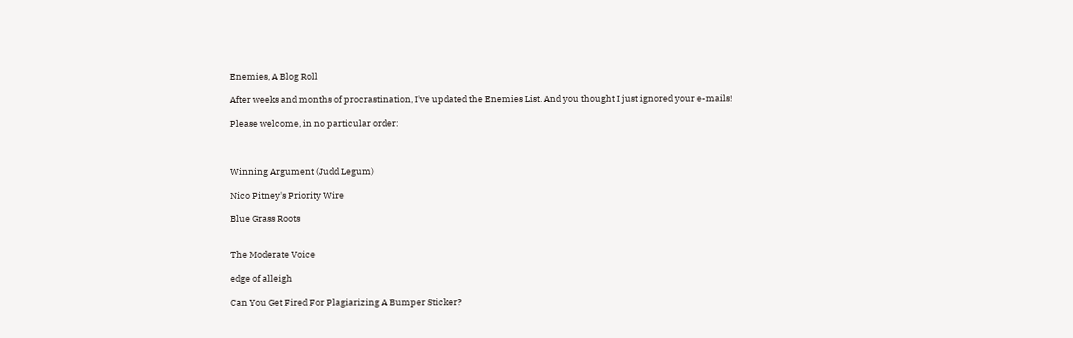Enemies, A Blog Roll

After weeks and months of procrastination, I've updated the Enemies List. And you thought I just ignored your e-mails!

Please welcome, in no particular order:



Winning Argument (Judd Legum)

Nico Pitney's Priority Wire

Blue Grass Roots


The Moderate Voice

edge of alleigh

Can You Get Fired For Plagiarizing A Bumper Sticker?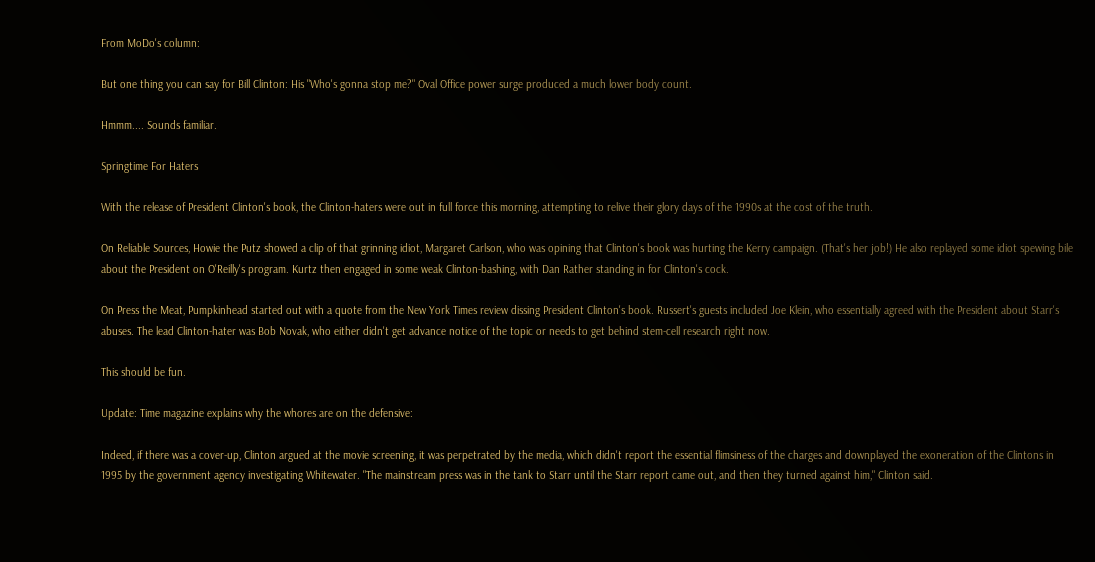From MoDo's column:

But one thing you can say for Bill Clinton: His "Who's gonna stop me?" Oval Office power surge produced a much lower body count.

Hmmm.... Sounds familiar.

Springtime For Haters

With the release of President Clinton's book, the Clinton-haters were out in full force this morning, attempting to relive their glory days of the 1990s at the cost of the truth.

On Reliable Sources, Howie the Putz showed a clip of that grinning idiot, Margaret Carlson, who was opining that Clinton's book was hurting the Kerry campaign. (That's her job!) He also replayed some idiot spewing bile about the President on O'Reilly's program. Kurtz then engaged in some weak Clinton-bashing, with Dan Rather standing in for Clinton's cock.

On Press the Meat, Pumpkinhead started out with a quote from the New York Times review dissing President Clinton's book. Russert's guests included Joe Klein, who essentially agreed with the President about Starr's abuses. The lead Clinton-hater was Bob Novak, who either didn't get advance notice of the topic or needs to get behind stem-cell research right now.

This should be fun.

Update: Time magazine explains why the whores are on the defensive:

Indeed, if there was a cover-up, Clinton argued at the movie screening, it was perpetrated by the media, which didn't report the essential flimsiness of the charges and downplayed the exoneration of the Clintons in 1995 by the government agency investigating Whitewater. "The mainstream press was in the tank to Starr until the Starr report came out, and then they turned against him," Clinton said.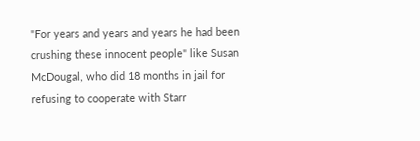"For years and years and years he had been crushing these innocent people" like Susan McDougal, who did 18 months in jail for refusing to cooperate with Starr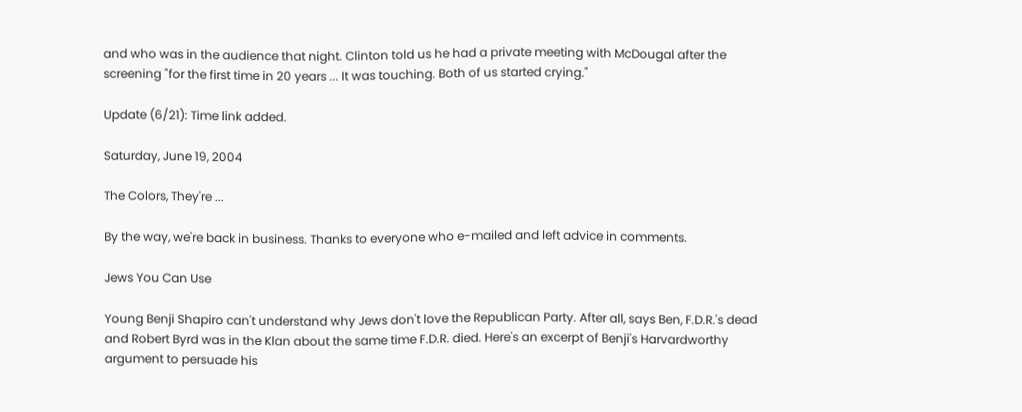and who was in the audience that night. Clinton told us he had a private meeting with McDougal after the screening "for the first time in 20 years ... It was touching. Both of us started crying."

Update (6/21): Time link added.

Saturday, June 19, 2004

The Colors, They're ...

By the way, we're back in business. Thanks to everyone who e-mailed and left advice in comments.

Jews You Can Use

Young Benji Shapiro can't understand why Jews don't love the Republican Party. After all, says Ben, F.D.R.'s dead and Robert Byrd was in the Klan about the same time F.D.R. died. Here's an excerpt of Benji's Harvardworthy argument to persuade his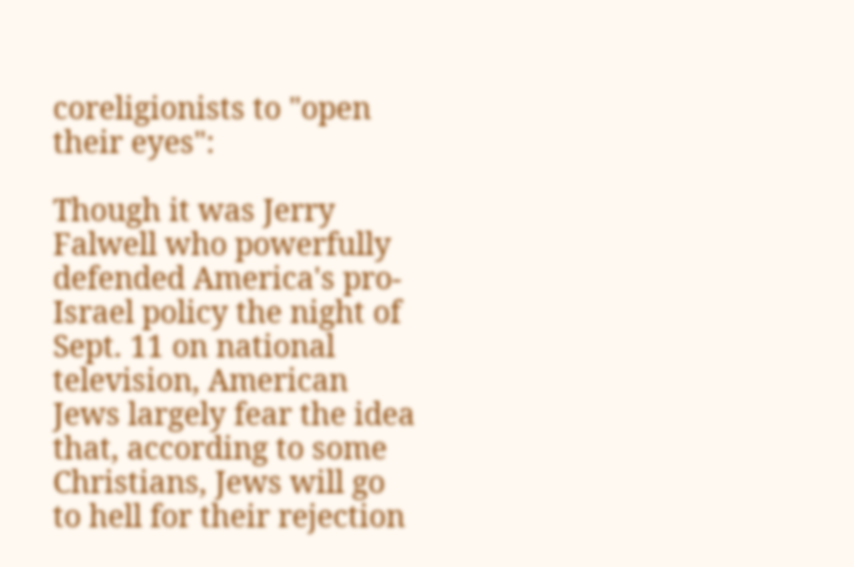coreligionists to "open their eyes":

Though it was Jerry Falwell who powerfully defended America's pro-Israel policy the night of Sept. 11 on national television, American Jews largely fear the idea that, according to some Christians, Jews will go to hell for their rejection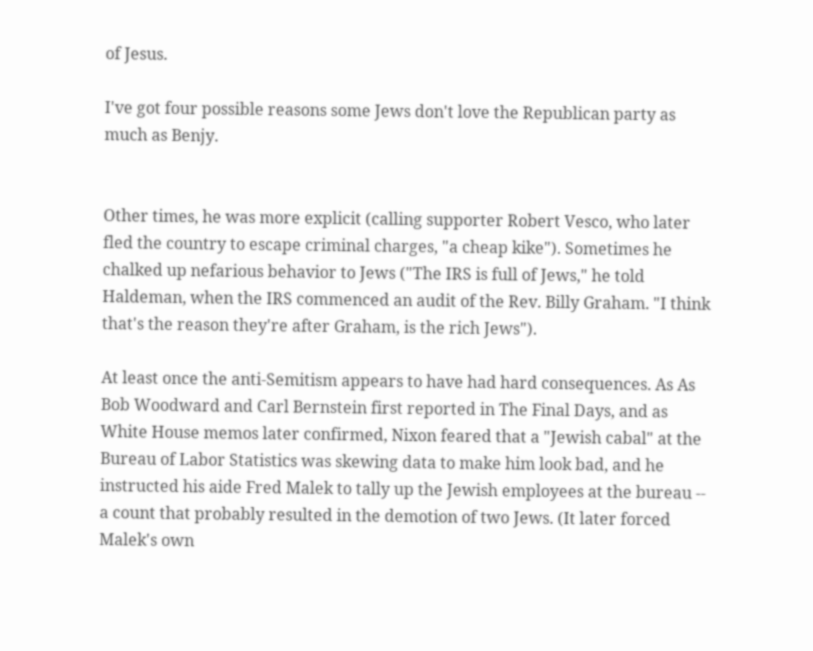of Jesus.

I've got four possible reasons some Jews don't love the Republican party as much as Benjy.


Other times, he was more explicit (calling supporter Robert Vesco, who later fled the country to escape criminal charges, "a cheap kike"). Sometimes he chalked up nefarious behavior to Jews ("The IRS is full of Jews," he told Haldeman, when the IRS commenced an audit of the Rev. Billy Graham. "I think that's the reason they're after Graham, is the rich Jews").

At least once the anti-Semitism appears to have had hard consequences. As As Bob Woodward and Carl Bernstein first reported in The Final Days, and as White House memos later confirmed, Nixon feared that a "Jewish cabal" at the Bureau of Labor Statistics was skewing data to make him look bad, and he instructed his aide Fred Malek to tally up the Jewish employees at the bureau -- a count that probably resulted in the demotion of two Jews. (It later forced Malek's own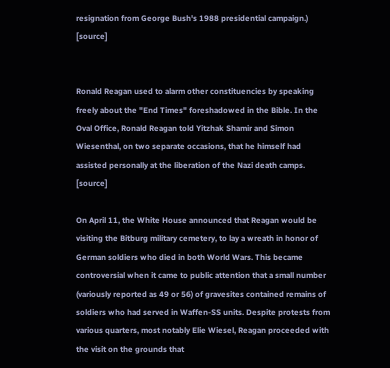resignation from George Bush's 1988 presidential campaign.) [source]


Ronald Reagan used to alarm other constituencies by speaking freely about the "End Times" foreshadowed in the Bible. In the Oval Office, Ronald Reagan told Yitzhak Shamir and Simon Wiesenthal, on two separate occasions, that he himself had assisted personally at the liberation of the Nazi death camps. [source]

On April 11, the White House announced that Reagan would be visiting the Bitburg military cemetery, to lay a wreath in honor of German soldiers who died in both World Wars. This became controversial when it came to public attention that a small number (variously reported as 49 or 56) of gravesites contained remains of soldiers who had served in Waffen-SS units. Despite protests from various quarters, most notably Elie Wiesel, Reagan proceeded with the visit on the grounds that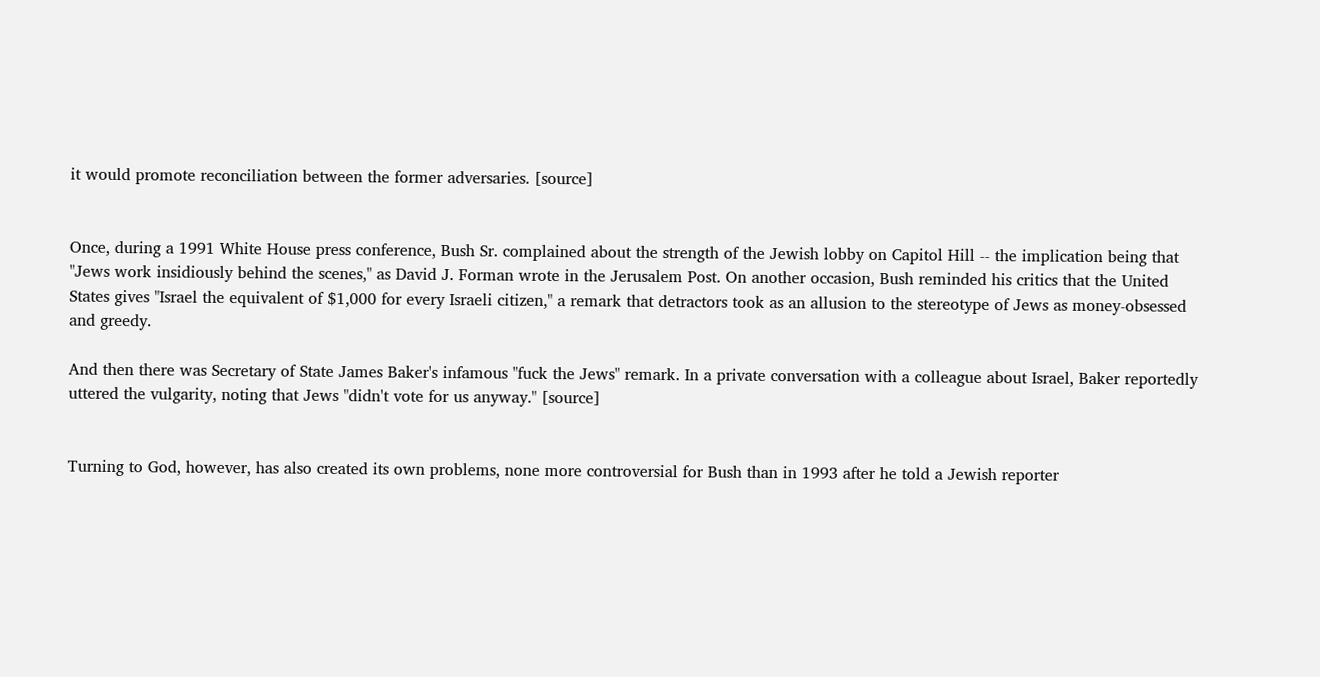it would promote reconciliation between the former adversaries. [source]


Once, during a 1991 White House press conference, Bush Sr. complained about the strength of the Jewish lobby on Capitol Hill -- the implication being that "Jews work insidiously behind the scenes," as David J. Forman wrote in the Jerusalem Post. On another occasion, Bush reminded his critics that the United States gives "Israel the equivalent of $1,000 for every Israeli citizen," a remark that detractors took as an allusion to the stereotype of Jews as money-obsessed and greedy.

And then there was Secretary of State James Baker's infamous "fuck the Jews" remark. In a private conversation with a colleague about Israel, Baker reportedly uttered the vulgarity, noting that Jews "didn't vote for us anyway." [source]


Turning to God, however, has also created its own problems, none more controversial for Bush than in 1993 after he told a Jewish reporter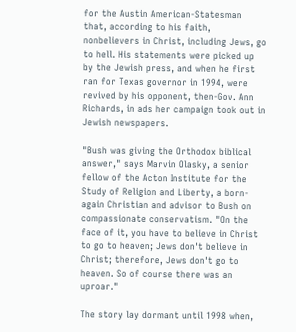for the Austin American-Statesman that, according to his faith, nonbelievers in Christ, including Jews, go to hell. His statements were picked up by the Jewish press, and when he first ran for Texas governor in 1994, were revived by his opponent, then-Gov. Ann Richards, in ads her campaign took out in Jewish newspapers.

"Bush was giving the Orthodox biblical answer," says Marvin Olasky, a senior fellow of the Acton Institute for the Study of Religion and Liberty, a born-again Christian and advisor to Bush on compassionate conservatism. "On the face of it, you have to believe in Christ to go to heaven; Jews don't believe in Christ; therefore, Jews don't go to heaven. So of course there was an uproar."

The story lay dormant until 1998 when,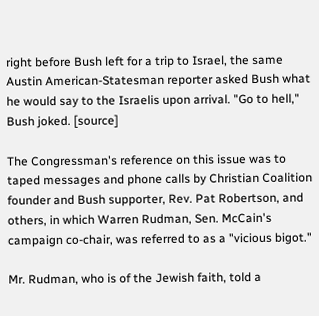right before Bush left for a trip to Israel, the same Austin American-Statesman reporter asked Bush what he would say to the Israelis upon arrival. "Go to hell," Bush joked. [source]

The Congressman's reference on this issue was to taped messages and phone calls by Christian Coalition founder and Bush supporter, Rev. Pat Robertson, and others, in which Warren Rudman, Sen. McCain's campaign co-chair, was referred to as a "vicious bigot."

Mr. Rudman, who is of the Jewish faith, told a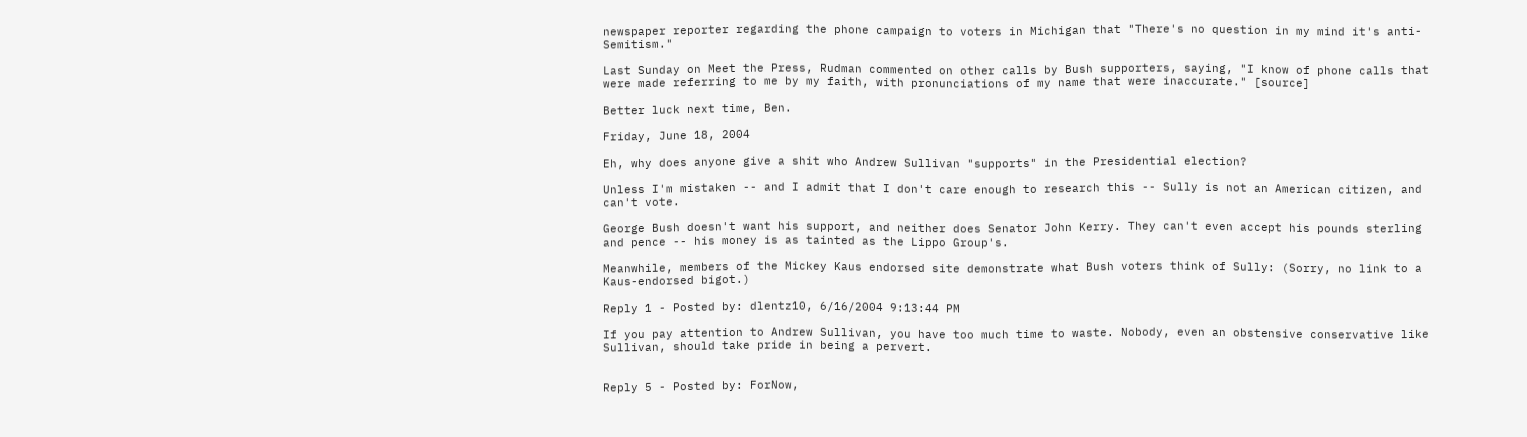newspaper reporter regarding the phone campaign to voters in Michigan that "There's no question in my mind it's anti-Semitism."

Last Sunday on Meet the Press, Rudman commented on other calls by Bush supporters, saying, "I know of phone calls that were made referring to me by my faith, with pronunciations of my name that were inaccurate." [source]

Better luck next time, Ben.

Friday, June 18, 2004

Eh, why does anyone give a shit who Andrew Sullivan "supports" in the Presidential election?

Unless I'm mistaken -- and I admit that I don't care enough to research this -- Sully is not an American citizen, and can't vote.

George Bush doesn't want his support, and neither does Senator John Kerry. They can't even accept his pounds sterling and pence -- his money is as tainted as the Lippo Group's.

Meanwhile, members of the Mickey Kaus endorsed site demonstrate what Bush voters think of Sully: (Sorry, no link to a Kaus-endorsed bigot.)

Reply 1 - Posted by: dlentz10, 6/16/2004 9:13:44 PM

If you pay attention to Andrew Sullivan, you have too much time to waste. Nobody, even an obstensive conservative like Sullivan, should take pride in being a pervert.


Reply 5 - Posted by: ForNow,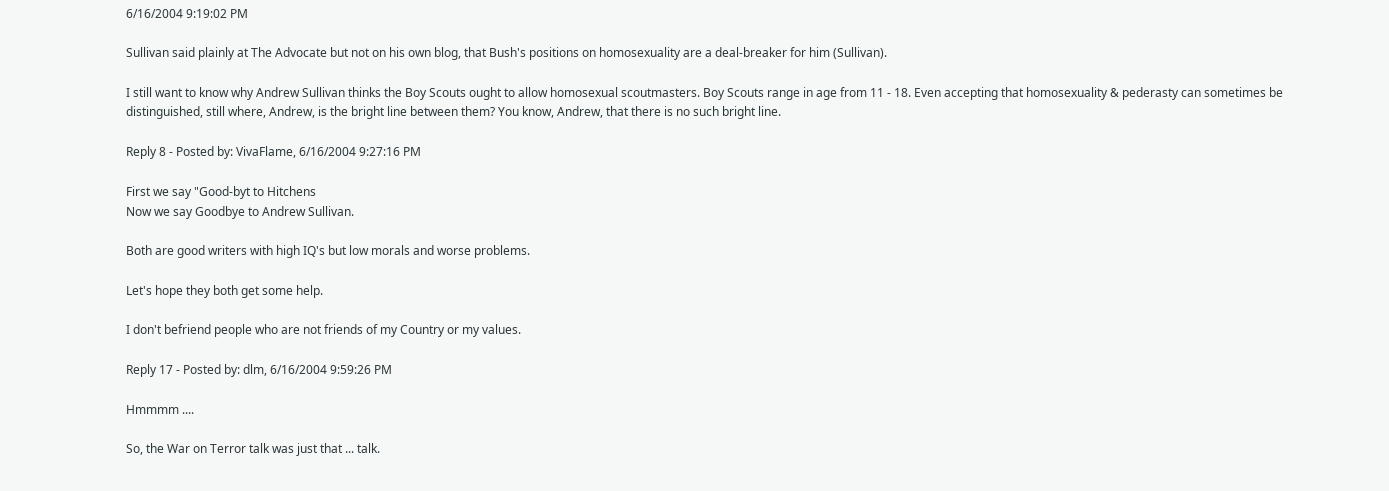6/16/2004 9:19:02 PM

Sullivan said plainly at The Advocate but not on his own blog, that Bush's positions on homosexuality are a deal-breaker for him (Sullivan).

I still want to know why Andrew Sullivan thinks the Boy Scouts ought to allow homosexual scoutmasters. Boy Scouts range in age from 11 - 18. Even accepting that homosexuality & pederasty can sometimes be distinguished, still where, Andrew, is the bright line between them? You know, Andrew, that there is no such bright line.

Reply 8 - Posted by: VivaFlame, 6/16/2004 9:27:16 PM

First we say "Good-byt to Hitchens
Now we say Goodbye to Andrew Sullivan.

Both are good writers with high IQ's but low morals and worse problems.

Let's hope they both get some help.

I don't befriend people who are not friends of my Country or my values.

Reply 17 - Posted by: dlm, 6/16/2004 9:59:26 PM

Hmmmm ....

So, the War on Terror talk was just that ... talk.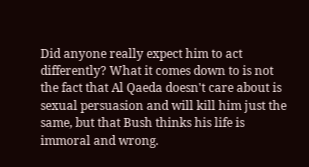Did anyone really expect him to act differently? What it comes down to is not the fact that Al Qaeda doesn't care about is sexual persuasion and will kill him just the same, but that Bush thinks his life is immoral and wrong.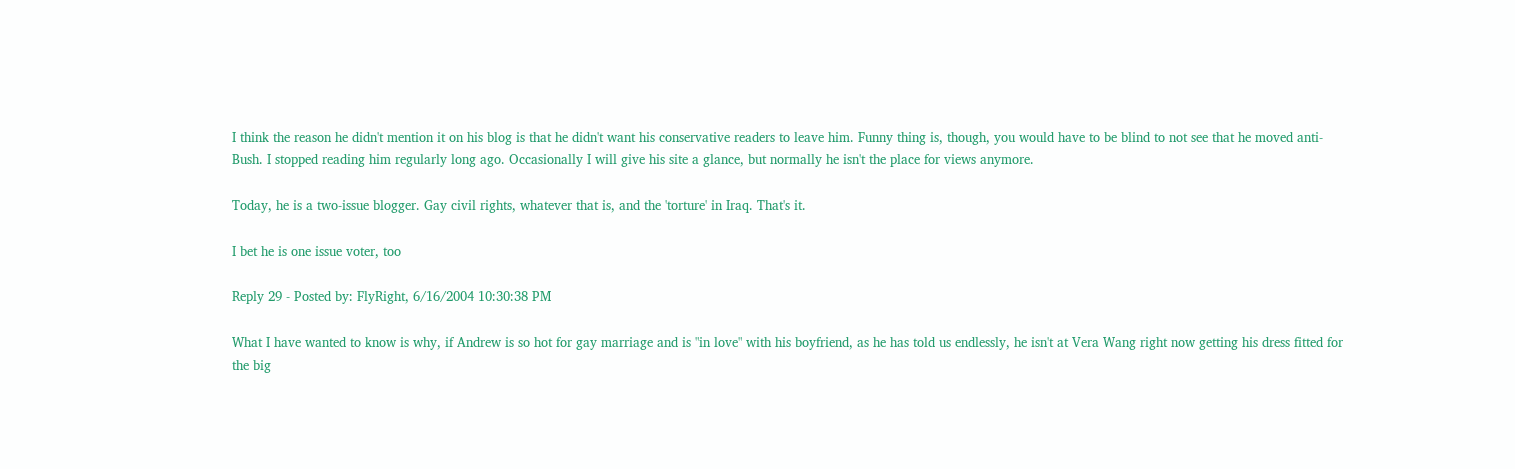I think the reason he didn't mention it on his blog is that he didn't want his conservative readers to leave him. Funny thing is, though, you would have to be blind to not see that he moved anti-Bush. I stopped reading him regularly long ago. Occasionally I will give his site a glance, but normally he isn't the place for views anymore.

Today, he is a two-issue blogger. Gay civil rights, whatever that is, and the 'torture' in Iraq. That's it.

I bet he is one issue voter, too

Reply 29 - Posted by: FlyRight, 6/16/2004 10:30:38 PM

What I have wanted to know is why, if Andrew is so hot for gay marriage and is "in love" with his boyfriend, as he has told us endlessly, he isn't at Vera Wang right now getting his dress fitted for the big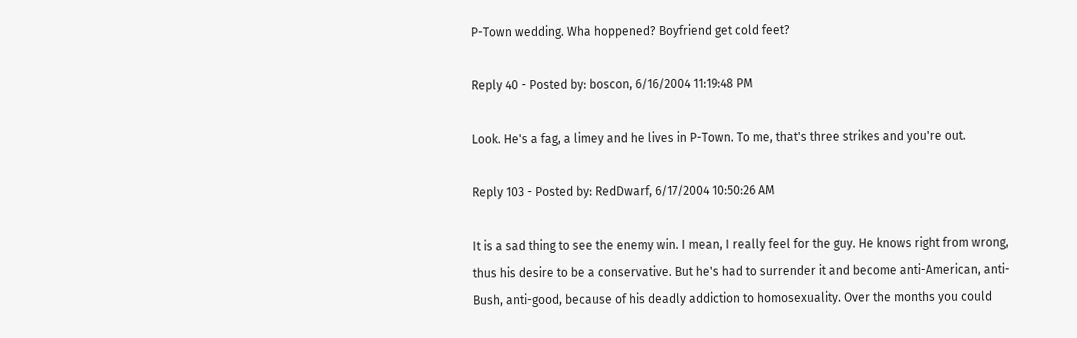P-Town wedding. Wha hoppened? Boyfriend get cold feet?

Reply 40 - Posted by: boscon, 6/16/2004 11:19:48 PM

Look. He's a fag, a limey and he lives in P-Town. To me, that's three strikes and you're out.

Reply 103 - Posted by: RedDwarf, 6/17/2004 10:50:26 AM

It is a sad thing to see the enemy win. I mean, I really feel for the guy. He knows right from wrong, thus his desire to be a conservative. But he's had to surrender it and become anti-American, anti-Bush, anti-good, because of his deadly addiction to homosexuality. Over the months you could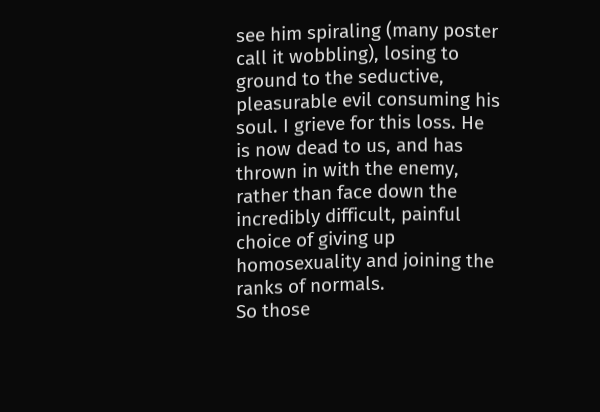see him spiraling (many poster call it wobbling), losing to ground to the seductive, pleasurable evil consuming his soul. I grieve for this loss. He is now dead to us, and has thrown in with the enemy, rather than face down the incredibly difficult, painful choice of giving up homosexuality and joining the ranks of normals.
So those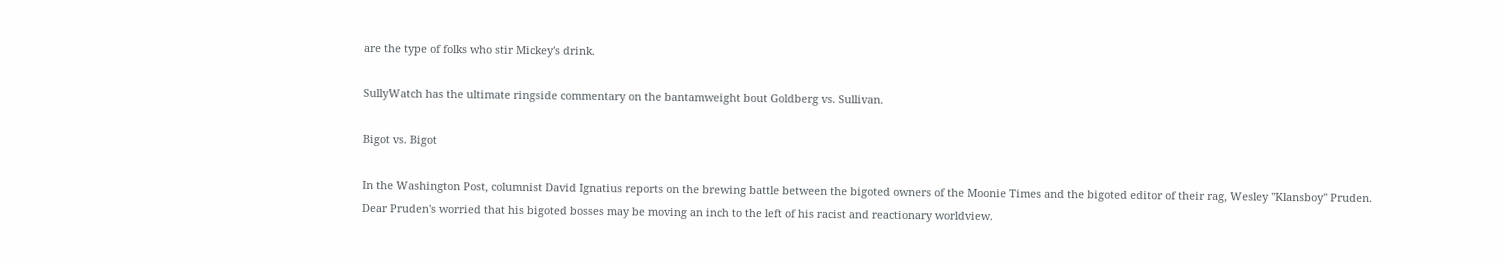are the type of folks who stir Mickey's drink.

SullyWatch has the ultimate ringside commentary on the bantamweight bout Goldberg vs. Sullivan.

Bigot vs. Bigot

In the Washington Post, columnist David Ignatius reports on the brewing battle between the bigoted owners of the Moonie Times and the bigoted editor of their rag, Wesley "Klansboy" Pruden. Dear Pruden's worried that his bigoted bosses may be moving an inch to the left of his racist and reactionary worldview.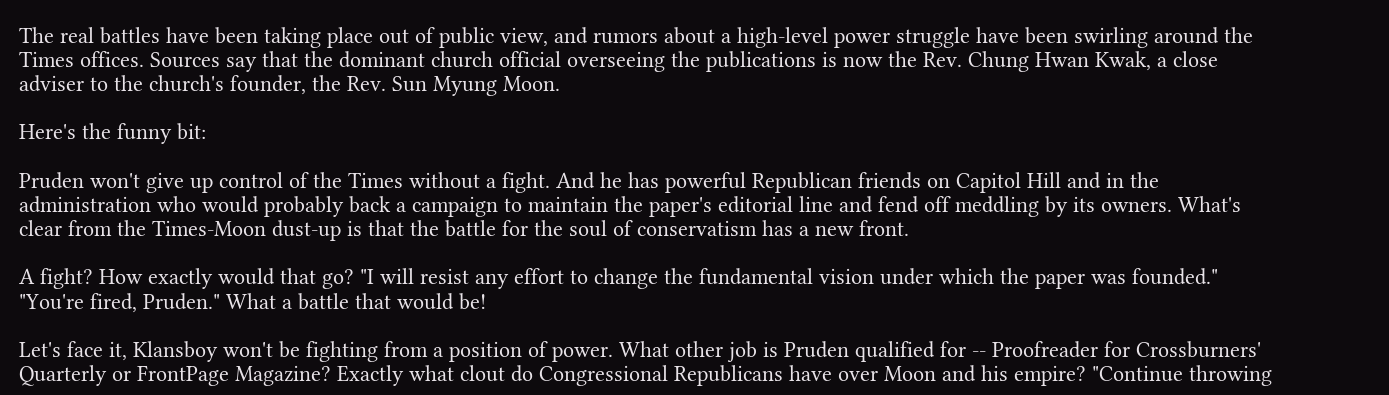The real battles have been taking place out of public view, and rumors about a high-level power struggle have been swirling around the Times offices. Sources say that the dominant church official overseeing the publications is now the Rev. Chung Hwan Kwak, a close adviser to the church's founder, the Rev. Sun Myung Moon.

Here's the funny bit:

Pruden won't give up control of the Times without a fight. And he has powerful Republican friends on Capitol Hill and in the administration who would probably back a campaign to maintain the paper's editorial line and fend off meddling by its owners. What's clear from the Times-Moon dust-up is that the battle for the soul of conservatism has a new front.

A fight? How exactly would that go? "I will resist any effort to change the fundamental vision under which the paper was founded." "You're fired, Pruden." What a battle that would be!

Let's face it, Klansboy won't be fighting from a position of power. What other job is Pruden qualified for -- Proofreader for Crossburners' Quarterly or FrontPage Magazine? Exactly what clout do Congressional Republicans have over Moon and his empire? "Continue throwing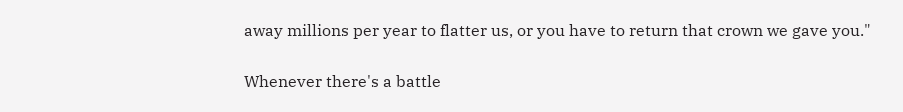away millions per year to flatter us, or you have to return that crown we gave you."

Whenever there's a battle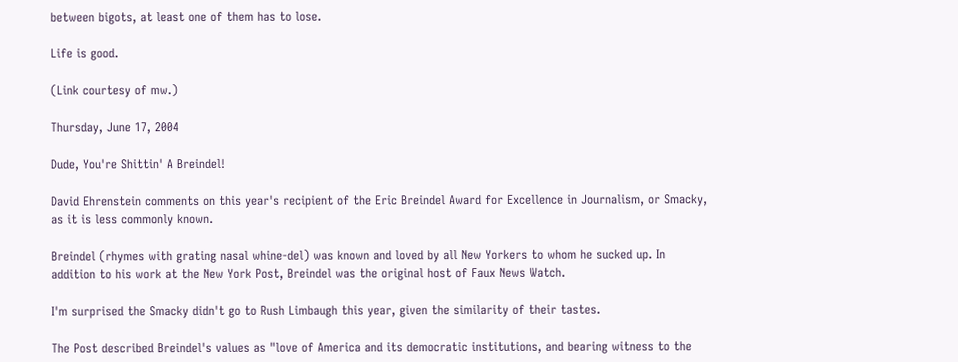between bigots, at least one of them has to lose.

Life is good.

(Link courtesy of mw.)

Thursday, June 17, 2004

Dude, You're Shittin' A Breindel!

David Ehrenstein comments on this year's recipient of the Eric Breindel Award for Excellence in Journalism, or Smacky, as it is less commonly known.

Breindel (rhymes with grating nasal whine-del) was known and loved by all New Yorkers to whom he sucked up. In addition to his work at the New York Post, Breindel was the original host of Faux News Watch.

I'm surprised the Smacky didn't go to Rush Limbaugh this year, given the similarity of their tastes.

The Post described Breindel's values as "love of America and its democratic institutions, and bearing witness to the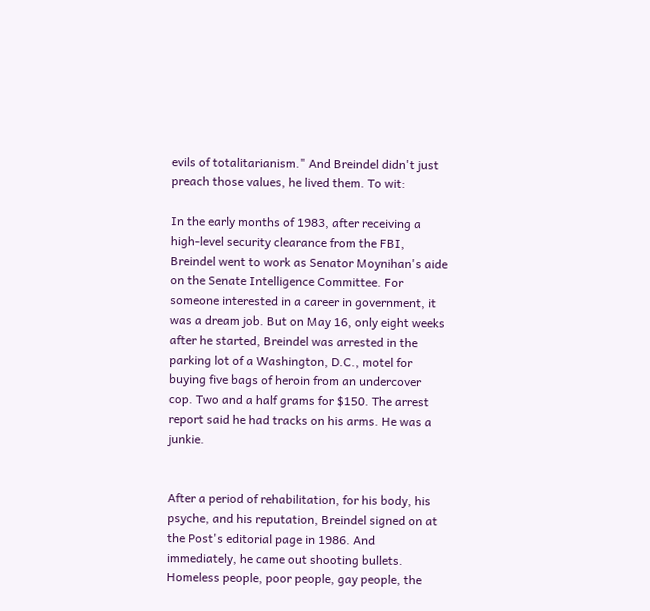evils of totalitarianism." And Breindel didn't just preach those values, he lived them. To wit:

In the early months of 1983, after receiving a high-level security clearance from the FBI, Breindel went to work as Senator Moynihan's aide on the Senate Intelligence Committee. For someone interested in a career in government, it was a dream job. But on May 16, only eight weeks after he started, Breindel was arrested in the parking lot of a Washington, D.C., motel for buying five bags of heroin from an undercover cop. Two and a half grams for $150. The arrest report said he had tracks on his arms. He was a junkie.


After a period of rehabilitation, for his body, his psyche, and his reputation, Breindel signed on at the Post's editorial page in 1986. And immediately, he came out shooting bullets. Homeless people, poor people, gay people, the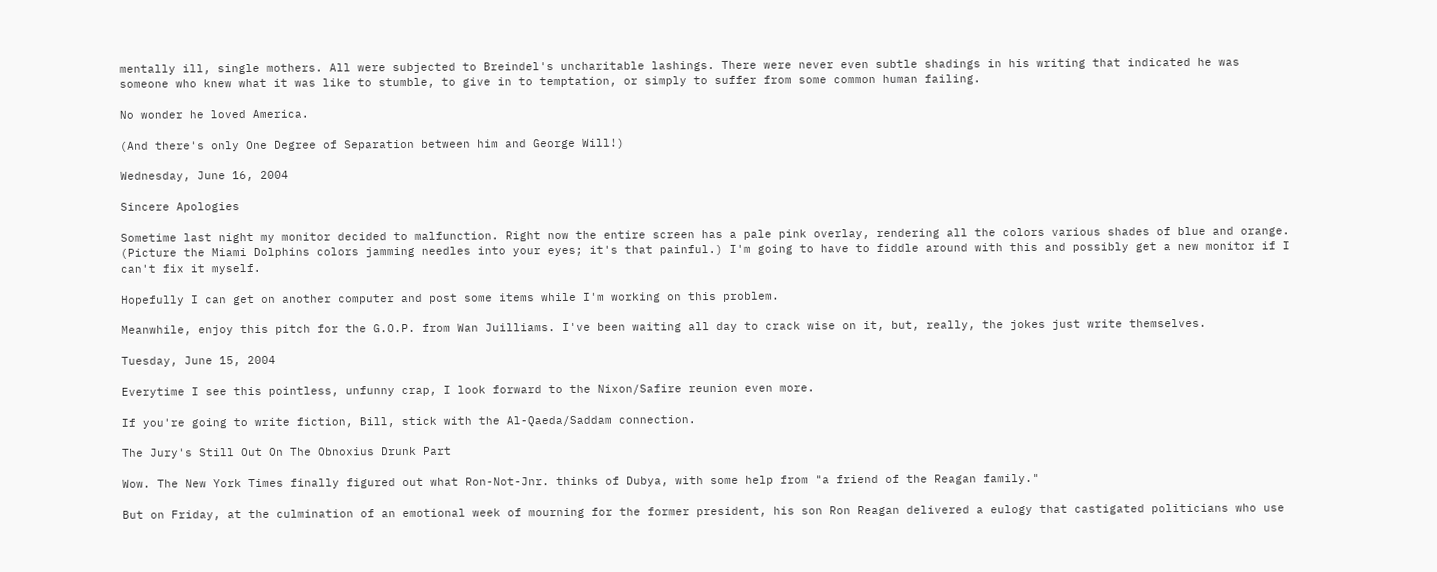mentally ill, single mothers. All were subjected to Breindel's uncharitable lashings. There were never even subtle shadings in his writing that indicated he was someone who knew what it was like to stumble, to give in to temptation, or simply to suffer from some common human failing.

No wonder he loved America.

(And there's only One Degree of Separation between him and George Will!)

Wednesday, June 16, 2004

Sincere Apologies

Sometime last night my monitor decided to malfunction. Right now the entire screen has a pale pink overlay, rendering all the colors various shades of blue and orange. (Picture the Miami Dolphins colors jamming needles into your eyes; it's that painful.) I'm going to have to fiddle around with this and possibly get a new monitor if I can't fix it myself.

Hopefully I can get on another computer and post some items while I'm working on this problem.

Meanwhile, enjoy this pitch for the G.O.P. from Wan Juilliams. I've been waiting all day to crack wise on it, but, really, the jokes just write themselves.

Tuesday, June 15, 2004

Everytime I see this pointless, unfunny crap, I look forward to the Nixon/Safire reunion even more.

If you're going to write fiction, Bill, stick with the Al-Qaeda/Saddam connection.

The Jury's Still Out On The Obnoxius Drunk Part

Wow. The New York Times finally figured out what Ron-Not-Jnr. thinks of Dubya, with some help from "a friend of the Reagan family."

But on Friday, at the culmination of an emotional week of mourning for the former president, his son Ron Reagan delivered a eulogy that castigated politicians who use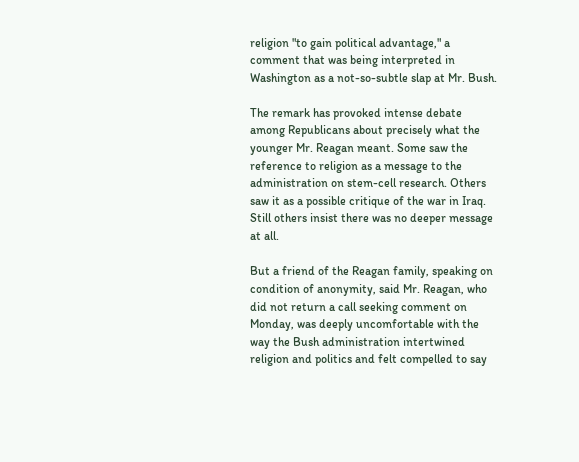religion "to gain political advantage," a comment that was being interpreted in Washington as a not-so-subtle slap at Mr. Bush.

The remark has provoked intense debate among Republicans about precisely what the younger Mr. Reagan meant. Some saw the reference to religion as a message to the administration on stem-cell research. Others saw it as a possible critique of the war in Iraq. Still others insist there was no deeper message at all.

But a friend of the Reagan family, speaking on condition of anonymity, said Mr. Reagan, who did not return a call seeking comment on Monday, was deeply uncomfortable with the way the Bush administration intertwined religion and politics and felt compelled to say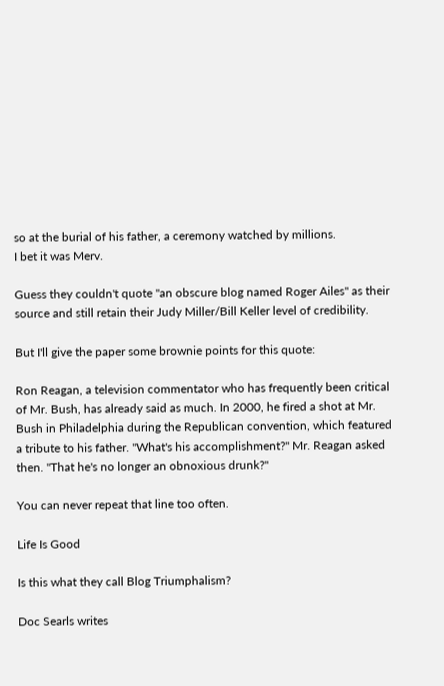so at the burial of his father, a ceremony watched by millions.
I bet it was Merv.

Guess they couldn't quote "an obscure blog named Roger Ailes" as their source and still retain their Judy Miller/Bill Keller level of credibility.

But I'll give the paper some brownie points for this quote:

Ron Reagan, a television commentator who has frequently been critical of Mr. Bush, has already said as much. In 2000, he fired a shot at Mr. Bush in Philadelphia during the Republican convention, which featured a tribute to his father. "What's his accomplishment?" Mr. Reagan asked then. "That he's no longer an obnoxious drunk?"

You can never repeat that line too often.

Life Is Good

Is this what they call Blog Triumphalism?

Doc Searls writes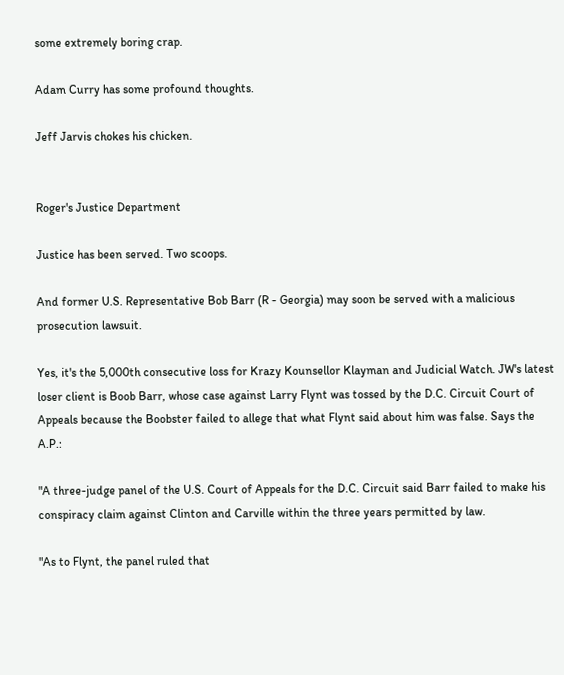some extremely boring crap.

Adam Curry has some profound thoughts.

Jeff Jarvis chokes his chicken.


Roger's Justice Department

Justice has been served. Two scoops.

And former U.S. Representative Bob Barr (R - Georgia) may soon be served with a malicious prosecution lawsuit.

Yes, it's the 5,000th consecutive loss for Krazy Kounsellor Klayman and Judicial Watch. JW's latest loser client is Boob Barr, whose case against Larry Flynt was tossed by the D.C. Circuit Court of Appeals because the Boobster failed to allege that what Flynt said about him was false. Says the A.P.:

"A three-judge panel of the U.S. Court of Appeals for the D.C. Circuit said Barr failed to make his conspiracy claim against Clinton and Carville within the three years permitted by law.

"As to Flynt, the panel ruled that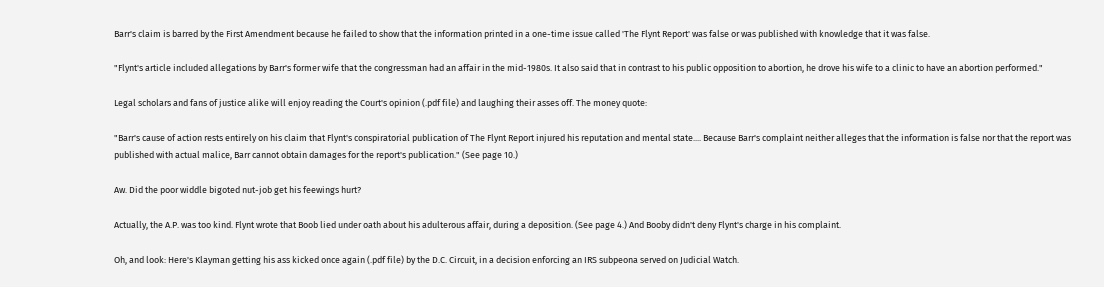Barr's claim is barred by the First Amendment because he failed to show that the information printed in a one-time issue called 'The Flynt Report' was false or was published with knowledge that it was false.

"Flynt's article included allegations by Barr's former wife that the congressman had an affair in the mid-1980s. It also said that in contrast to his public opposition to abortion, he drove his wife to a clinic to have an abortion performed."

Legal scholars and fans of justice alike will enjoy reading the Court's opinion (.pdf file) and laughing their asses off. The money quote:

"Barr's cause of action rests entirely on his claim that Flynt's conspiratorial publication of The Flynt Report injured his reputation and mental state.... Because Barr's complaint neither alleges that the information is false nor that the report was published with actual malice, Barr cannot obtain damages for the report's publication." (See page 10.)

Aw. Did the poor widdle bigoted nut-job get his feewings hurt?

Actually, the A.P. was too kind. Flynt wrote that Boob lied under oath about his adulterous affair, during a deposition. (See page 4.) And Booby didn't deny Flynt's charge in his complaint.

Oh, and look: Here's Klayman getting his ass kicked once again (.pdf file) by the D.C. Circuit, in a decision enforcing an IRS subpeona served on Judicial Watch.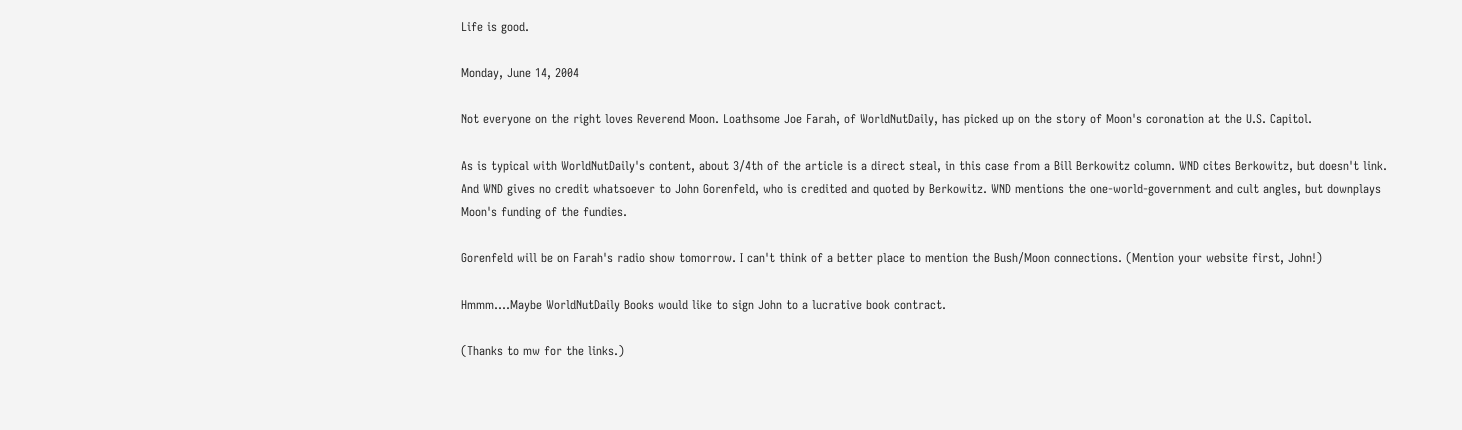Life is good.

Monday, June 14, 2004

Not everyone on the right loves Reverend Moon. Loathsome Joe Farah, of WorldNutDaily, has picked up on the story of Moon's coronation at the U.S. Capitol.

As is typical with WorldNutDaily's content, about 3/4th of the article is a direct steal, in this case from a Bill Berkowitz column. WND cites Berkowitz, but doesn't link. And WND gives no credit whatsoever to John Gorenfeld, who is credited and quoted by Berkowitz. WND mentions the one-world-government and cult angles, but downplays Moon's funding of the fundies.

Gorenfeld will be on Farah's radio show tomorrow. I can't think of a better place to mention the Bush/Moon connections. (Mention your website first, John!)

Hmmm....Maybe WorldNutDaily Books would like to sign John to a lucrative book contract.

(Thanks to mw for the links.)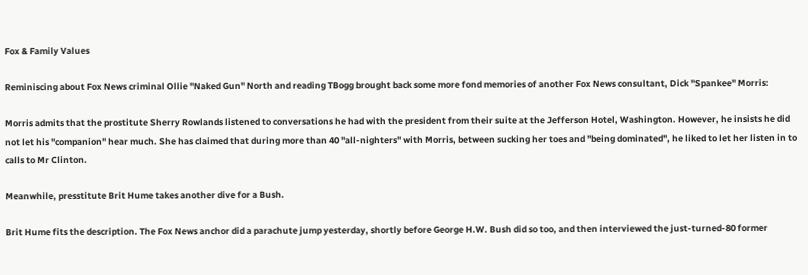Fox & Family Values

Reminiscing about Fox News criminal Ollie "Naked Gun" North and reading TBogg brought back some more fond memories of another Fox News consultant, Dick "Spankee" Morris:

Morris admits that the prostitute Sherry Rowlands listened to conversations he had with the president from their suite at the Jefferson Hotel, Washington. However, he insists he did not let his "companion" hear much. She has claimed that during more than 40 "all-nighters" with Morris, between sucking her toes and "being dominated", he liked to let her listen in to calls to Mr Clinton.

Meanwhile, presstitute Brit Hume takes another dive for a Bush.

Brit Hume fits the description. The Fox News anchor did a parachute jump yesterday, shortly before George H.W. Bush did so too, and then interviewed the just-turned-80 former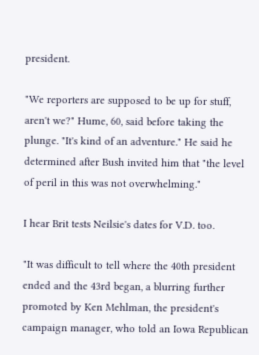president.

"We reporters are supposed to be up for stuff, aren't we?" Hume, 60, said before taking the plunge. "It's kind of an adventure." He said he determined after Bush invited him that "the level of peril in this was not overwhelming."

I hear Brit tests Neilsie's dates for V.D. too.

"It was difficult to tell where the 40th president ended and the 43rd began, a blurring further promoted by Ken Mehlman, the president's campaign manager, who told an Iowa Republican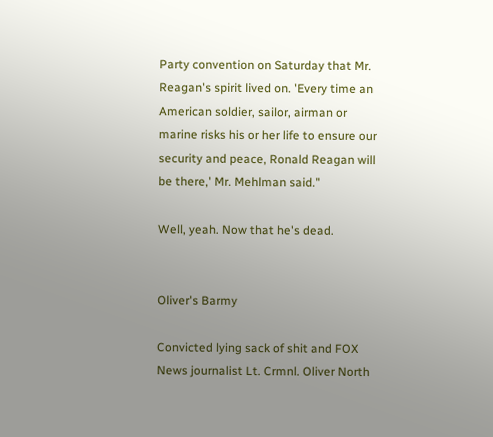Party convention on Saturday that Mr. Reagan's spirit lived on. 'Every time an American soldier, sailor, airman or marine risks his or her life to ensure our security and peace, Ronald Reagan will be there,' Mr. Mehlman said."

Well, yeah. Now that he's dead.


Oliver's Barmy

Convicted lying sack of shit and FOX News journalist Lt. Crmnl. Oliver North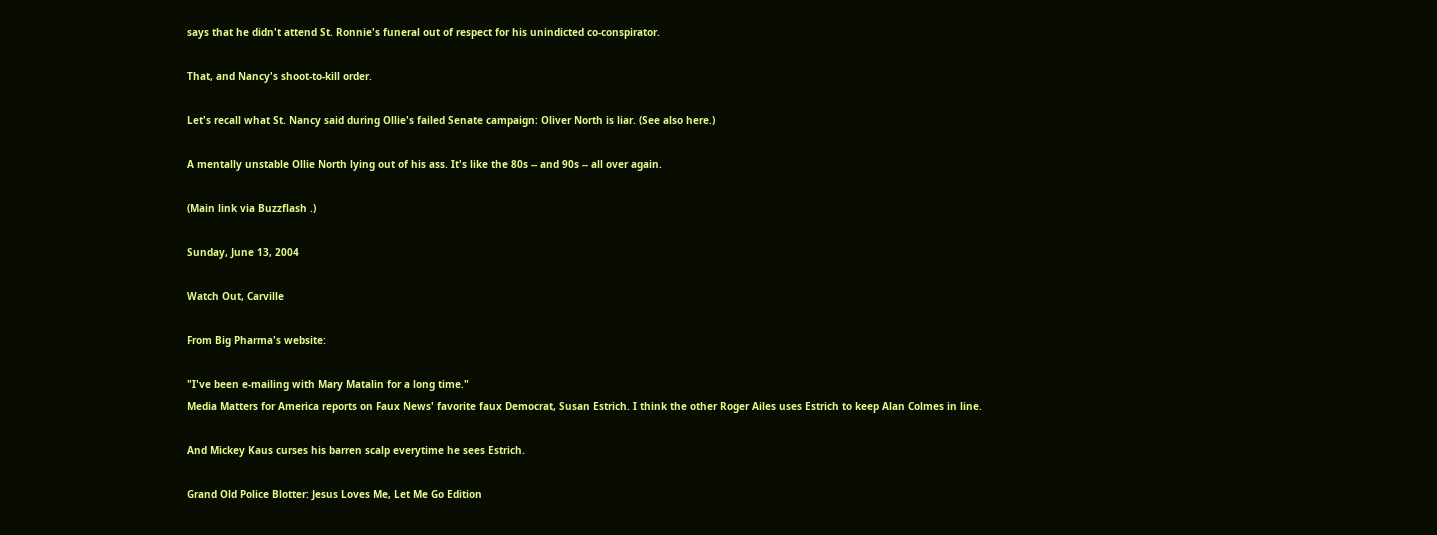says that he didn't attend St. Ronnie's funeral out of respect for his unindicted co-conspirator.

That, and Nancy's shoot-to-kill order.

Let's recall what St. Nancy said during Ollie's failed Senate campaign: Oliver North is liar. (See also here.)

A mentally unstable Ollie North lying out of his ass. It's like the 80s -- and 90s -- all over again.

(Main link via Buzzflash .)

Sunday, June 13, 2004

Watch Out, Carville

From Big Pharma's website:

"I've been e-mailing with Mary Matalin for a long time."
Media Matters for America reports on Faux News' favorite faux Democrat, Susan Estrich. I think the other Roger Ailes uses Estrich to keep Alan Colmes in line.

And Mickey Kaus curses his barren scalp everytime he sees Estrich.

Grand Old Police Blotter: Jesus Loves Me, Let Me Go Edition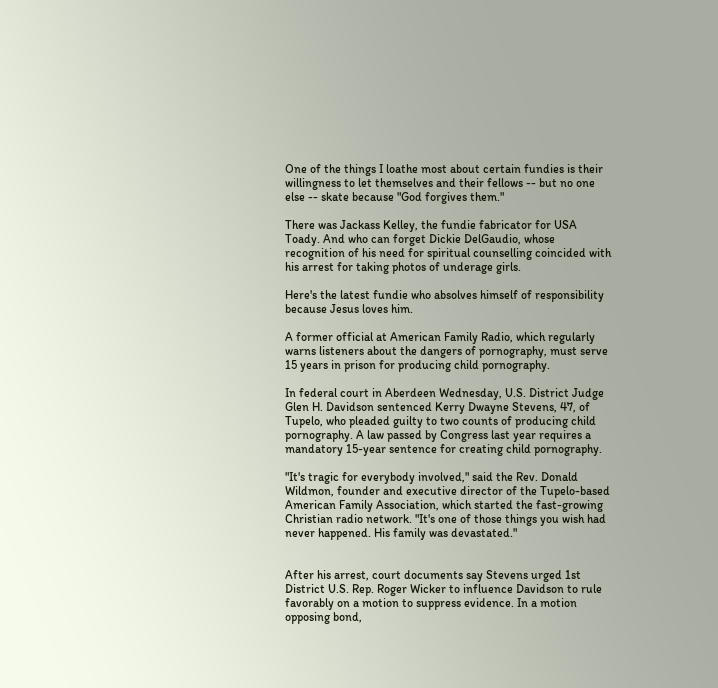One of the things I loathe most about certain fundies is their willingness to let themselves and their fellows -- but no one else -- skate because "God forgives them."

There was Jackass Kelley, the fundie fabricator for USA Toady. And who can forget Dickie DelGaudio, whose recognition of his need for spiritual counselling coincided with his arrest for taking photos of underage girls.

Here's the latest fundie who absolves himself of responsibility because Jesus loves him.

A former official at American Family Radio, which regularly warns listeners about the dangers of pornography, must serve 15 years in prison for producing child pornography.

In federal court in Aberdeen Wednesday, U.S. District Judge Glen H. Davidson sentenced Kerry Dwayne Stevens, 47, of Tupelo, who pleaded guilty to two counts of producing child pornography. A law passed by Congress last year requires a mandatory 15-year sentence for creating child pornography.

"It's tragic for everybody involved," said the Rev. Donald Wildmon, founder and executive director of the Tupelo-based American Family Association, which started the fast-growing Christian radio network. "It's one of those things you wish had never happened. His family was devastated."


After his arrest, court documents say Stevens urged 1st District U.S. Rep. Roger Wicker to influence Davidson to rule favorably on a motion to suppress evidence. In a motion opposing bond,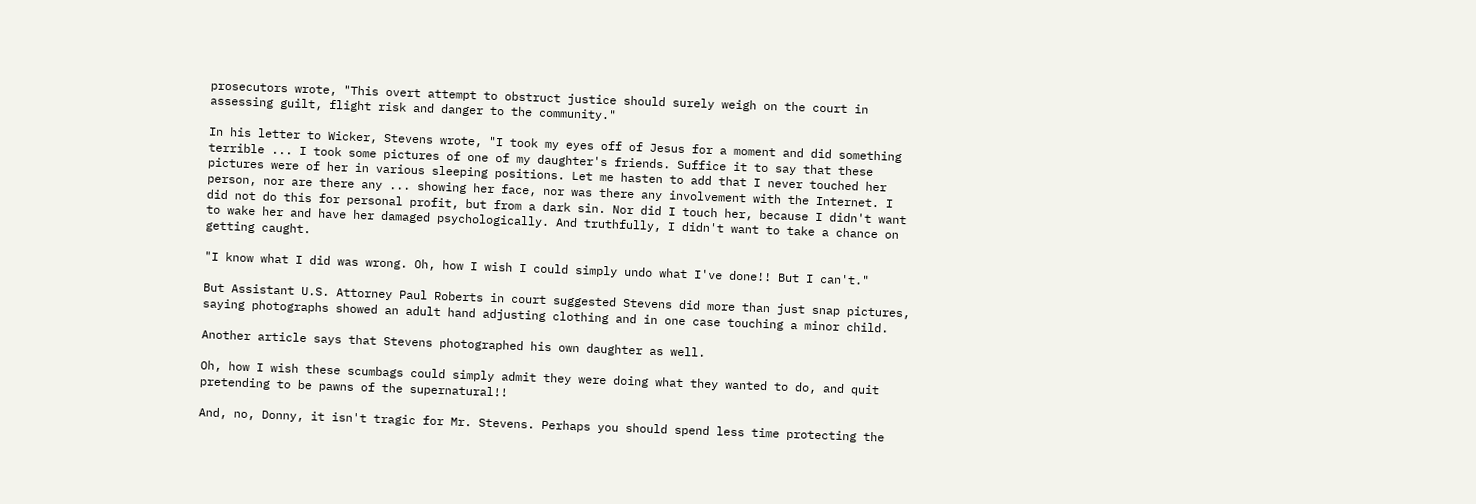prosecutors wrote, "This overt attempt to obstruct justice should surely weigh on the court in assessing guilt, flight risk and danger to the community."

In his letter to Wicker, Stevens wrote, "I took my eyes off of Jesus for a moment and did something terrible ... I took some pictures of one of my daughter's friends. Suffice it to say that these pictures were of her in various sleeping positions. Let me hasten to add that I never touched her person, nor are there any ... showing her face, nor was there any involvement with the Internet. I did not do this for personal profit, but from a dark sin. Nor did I touch her, because I didn't want to wake her and have her damaged psychologically. And truthfully, I didn't want to take a chance on getting caught.

"I know what I did was wrong. Oh, how I wish I could simply undo what I've done!! But I can't."

But Assistant U.S. Attorney Paul Roberts in court suggested Stevens did more than just snap pictures, saying photographs showed an adult hand adjusting clothing and in one case touching a minor child.

Another article says that Stevens photographed his own daughter as well.

Oh, how I wish these scumbags could simply admit they were doing what they wanted to do, and quit pretending to be pawns of the supernatural!!

And, no, Donny, it isn't tragic for Mr. Stevens. Perhaps you should spend less time protecting the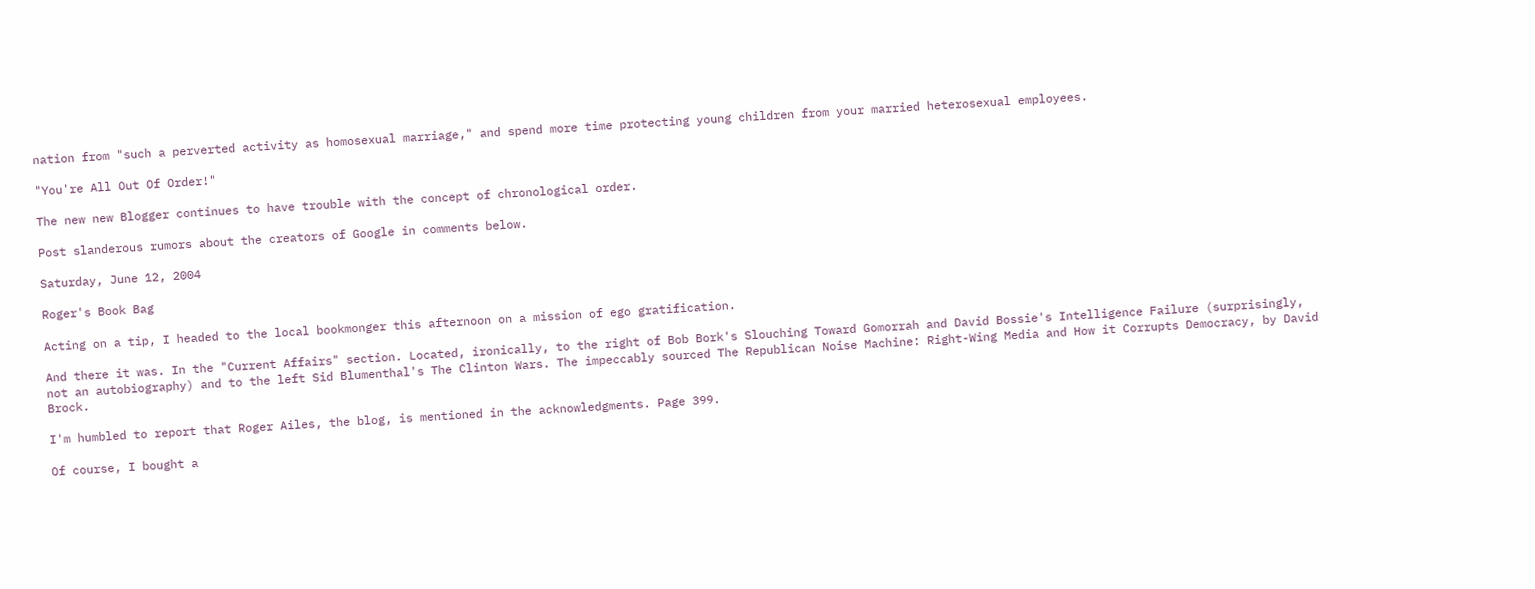nation from "such a perverted activity as homosexual marriage," and spend more time protecting young children from your married heterosexual employees.

"You're All Out Of Order!"

The new new Blogger continues to have trouble with the concept of chronological order.

Post slanderous rumors about the creators of Google in comments below.

Saturday, June 12, 2004

Roger's Book Bag

Acting on a tip, I headed to the local bookmonger this afternoon on a mission of ego gratification.

And there it was. In the "Current Affairs" section. Located, ironically, to the right of Bob Bork's Slouching Toward Gomorrah and David Bossie's Intelligence Failure (surprisingly, not an autobiography) and to the left Sid Blumenthal's The Clinton Wars. The impeccably sourced The Republican Noise Machine: Right-Wing Media and How it Corrupts Democracy, by David Brock.

I'm humbled to report that Roger Ailes, the blog, is mentioned in the acknowledgments. Page 399.

Of course, I bought a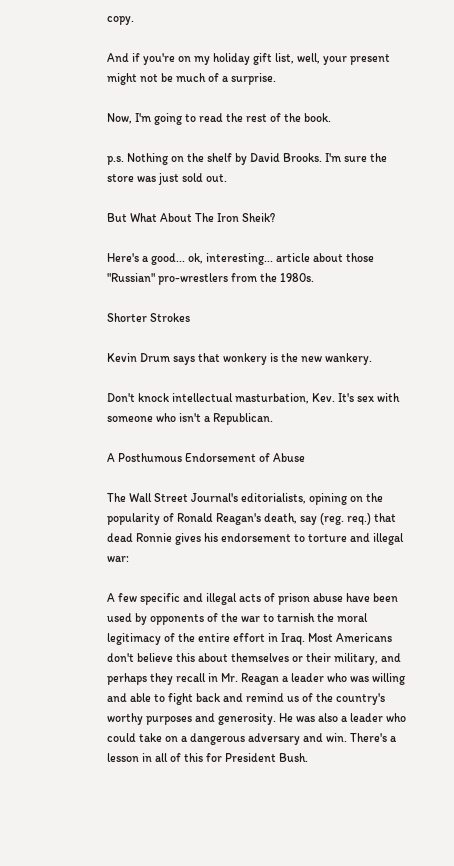copy.

And if you're on my holiday gift list, well, your present might not be much of a surprise.

Now, I'm going to read the rest of the book.

p.s. Nothing on the shelf by David Brooks. I'm sure the store was just sold out.

But What About The Iron Sheik?

Here's a good... ok, interesting... article about those "Russian" pro-wrestlers from the 1980s.

Shorter Strokes

Kevin Drum says that wonkery is the new wankery.

Don't knock intellectual masturbation, Kev. It's sex with someone who isn't a Republican.

A Posthumous Endorsement of Abuse

The Wall Street Journal's editorialists, opining on the popularity of Ronald Reagan's death, say (reg. req.) that dead Ronnie gives his endorsement to torture and illegal war:

A few specific and illegal acts of prison abuse have been used by opponents of the war to tarnish the moral legitimacy of the entire effort in Iraq. Most Americans don't believe this about themselves or their military, and perhaps they recall in Mr. Reagan a leader who was willing and able to fight back and remind us of the country's worthy purposes and generosity. He was also a leader who could take on a dangerous adversary and win. There's a lesson in all of this for President Bush.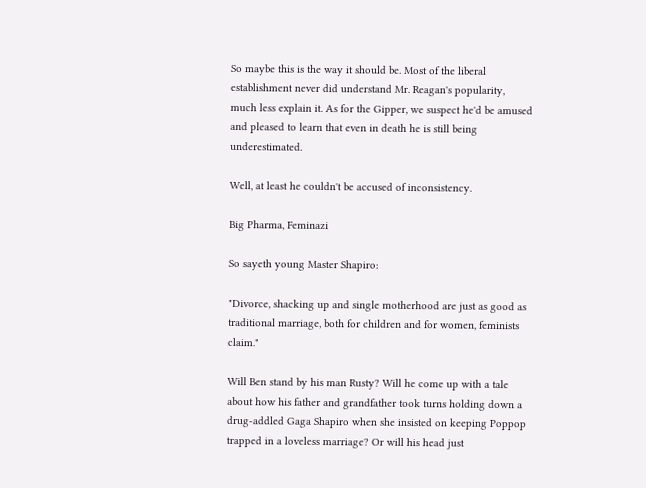So maybe this is the way it should be. Most of the liberal establishment never did understand Mr. Reagan's popularity, much less explain it. As for the Gipper, we suspect he'd be amused and pleased to learn that even in death he is still being underestimated.

Well, at least he couldn't be accused of inconsistency.

Big Pharma, Feminazi

So sayeth young Master Shapiro:

"Divorce, shacking up and single motherhood are just as good as traditional marriage, both for children and for women, feminists claim."

Will Ben stand by his man Rusty? Will he come up with a tale about how his father and grandfather took turns holding down a drug-addled Gaga Shapiro when she insisted on keeping Poppop trapped in a loveless marriage? Or will his head just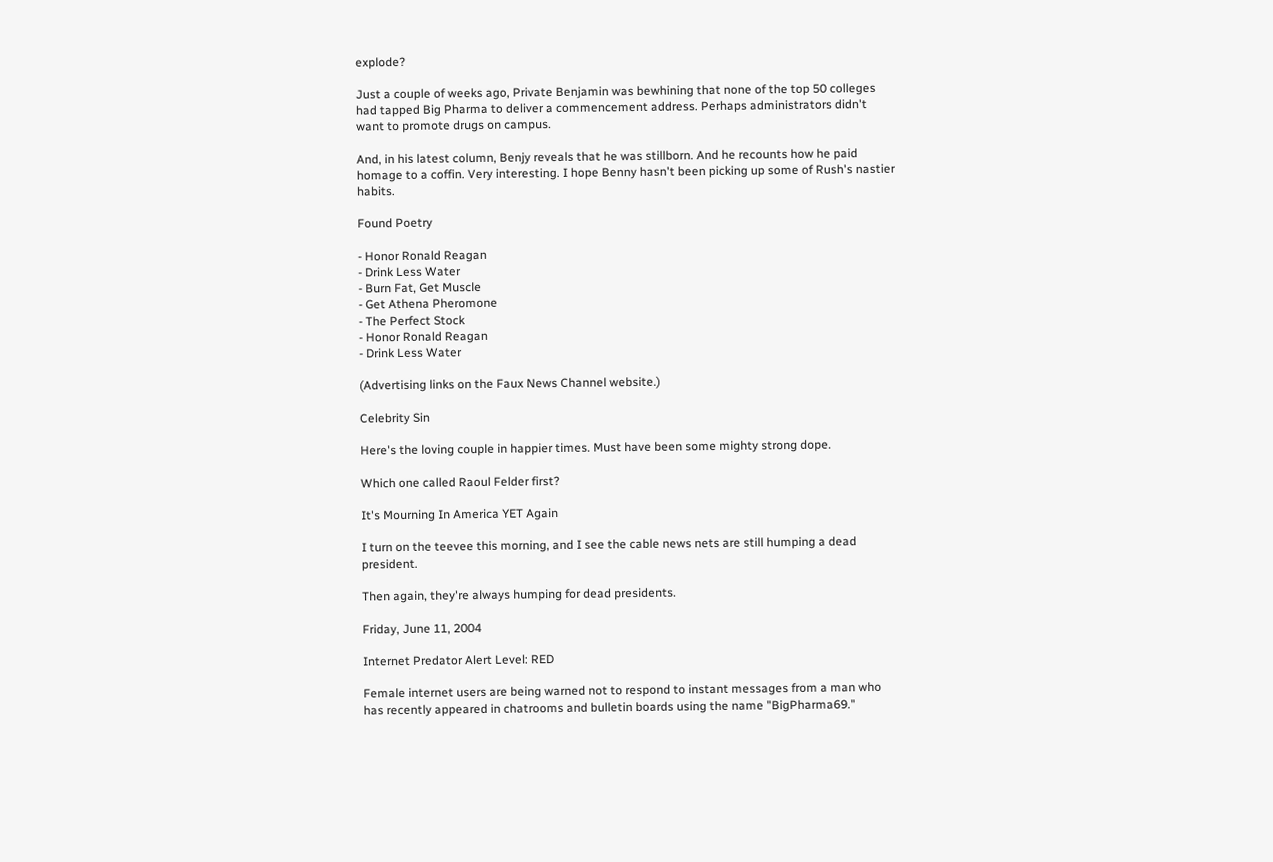explode?

Just a couple of weeks ago, Private Benjamin was bewhining that none of the top 50 colleges had tapped Big Pharma to deliver a commencement address. Perhaps administrators didn't want to promote drugs on campus.

And, in his latest column, Benjy reveals that he was stillborn. And he recounts how he paid homage to a coffin. Very interesting. I hope Benny hasn't been picking up some of Rush's nastier habits.

Found Poetry

- Honor Ronald Reagan
- Drink Less Water
- Burn Fat, Get Muscle
- Get Athena Pheromone
- The Perfect Stock
- Honor Ronald Reagan
- Drink Less Water

(Advertising links on the Faux News Channel website.)

Celebrity Sin

Here's the loving couple in happier times. Must have been some mighty strong dope.

Which one called Raoul Felder first?

It's Mourning In America YET Again

I turn on the teevee this morning, and I see the cable news nets are still humping a dead president.

Then again, they're always humping for dead presidents.

Friday, June 11, 2004

Internet Predator Alert Level: RED

Female internet users are being warned not to respond to instant messages from a man who has recently appeared in chatrooms and bulletin boards using the name "BigPharma69."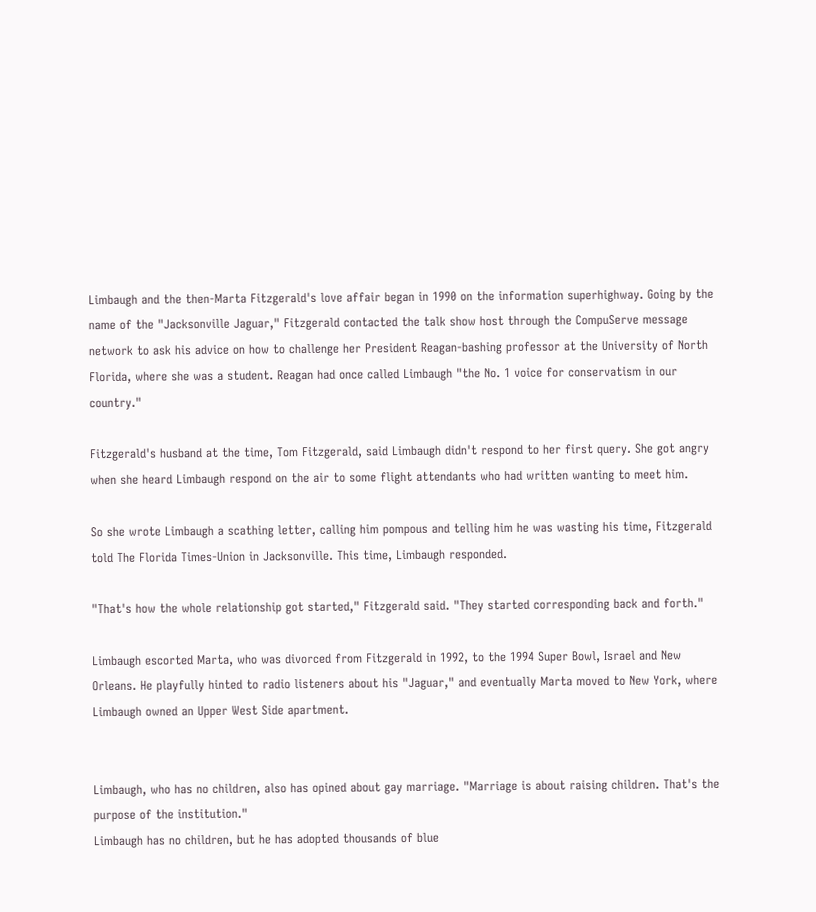Limbaugh and the then-Marta Fitzgerald's love affair began in 1990 on the information superhighway. Going by the name of the "Jacksonville Jaguar," Fitzgerald contacted the talk show host through the CompuServe message network to ask his advice on how to challenge her President Reagan-bashing professor at the University of North Florida, where she was a student. Reagan had once called Limbaugh "the No. 1 voice for conservatism in our country."

Fitzgerald's husband at the time, Tom Fitzgerald, said Limbaugh didn't respond to her first query. She got angry when she heard Limbaugh respond on the air to some flight attendants who had written wanting to meet him.

So she wrote Limbaugh a scathing letter, calling him pompous and telling him he was wasting his time, Fitzgerald told The Florida Times-Union in Jacksonville. This time, Limbaugh responded.

"That's how the whole relationship got started," Fitzgerald said. "They started corresponding back and forth."

Limbaugh escorted Marta, who was divorced from Fitzgerald in 1992, to the 1994 Super Bowl, Israel and New Orleans. He playfully hinted to radio listeners about his "Jaguar," and eventually Marta moved to New York, where Limbaugh owned an Upper West Side apartment.


Limbaugh, who has no children, also has opined about gay marriage. "Marriage is about raising children. That's the purpose of the institution."
Limbaugh has no children, but he has adopted thousands of blue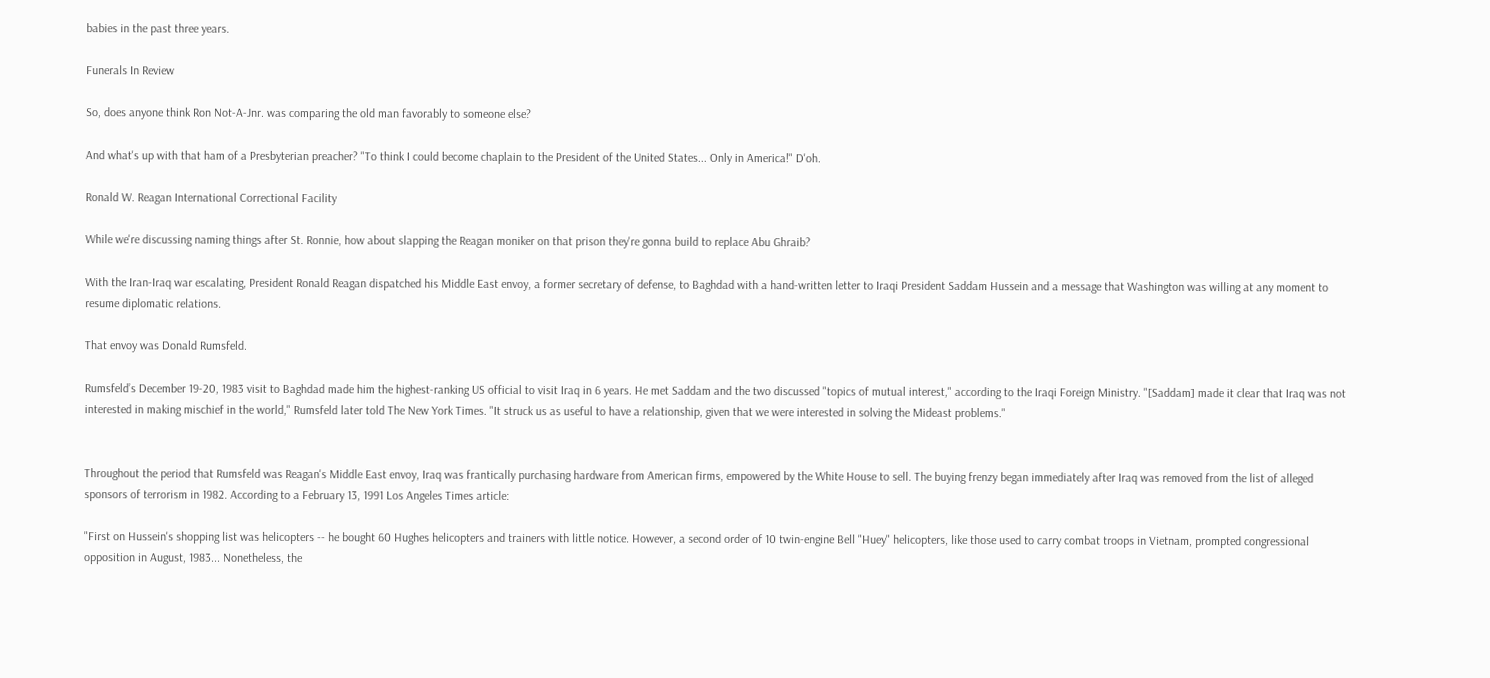babies in the past three years.

Funerals In Review

So, does anyone think Ron Not-A-Jnr. was comparing the old man favorably to someone else?

And what's up with that ham of a Presbyterian preacher? "To think I could become chaplain to the President of the United States... Only in America!" D'oh.

Ronald W. Reagan International Correctional Facility

While we're discussing naming things after St. Ronnie, how about slapping the Reagan moniker on that prison they're gonna build to replace Abu Ghraib?

With the Iran-Iraq war escalating, President Ronald Reagan dispatched his Middle East envoy, a former secretary of defense, to Baghdad with a hand-written letter to Iraqi President Saddam Hussein and a message that Washington was willing at any moment to resume diplomatic relations.

That envoy was Donald Rumsfeld.

Rumsfeld’s December 19-20, 1983 visit to Baghdad made him the highest-ranking US official to visit Iraq in 6 years. He met Saddam and the two discussed "topics of mutual interest," according to the Iraqi Foreign Ministry. "[Saddam] made it clear that Iraq was not interested in making mischief in the world," Rumsfeld later told The New York Times. "It struck us as useful to have a relationship, given that we were interested in solving the Mideast problems."


Throughout the period that Rumsfeld was Reagan's Middle East envoy, Iraq was frantically purchasing hardware from American firms, empowered by the White House to sell. The buying frenzy began immediately after Iraq was removed from the list of alleged sponsors of terrorism in 1982. According to a February 13, 1991 Los Angeles Times article:

"First on Hussein's shopping list was helicopters -- he bought 60 Hughes helicopters and trainers with little notice. However, a second order of 10 twin-engine Bell "Huey" helicopters, like those used to carry combat troops in Vietnam, prompted congressional opposition in August, 1983... Nonetheless, the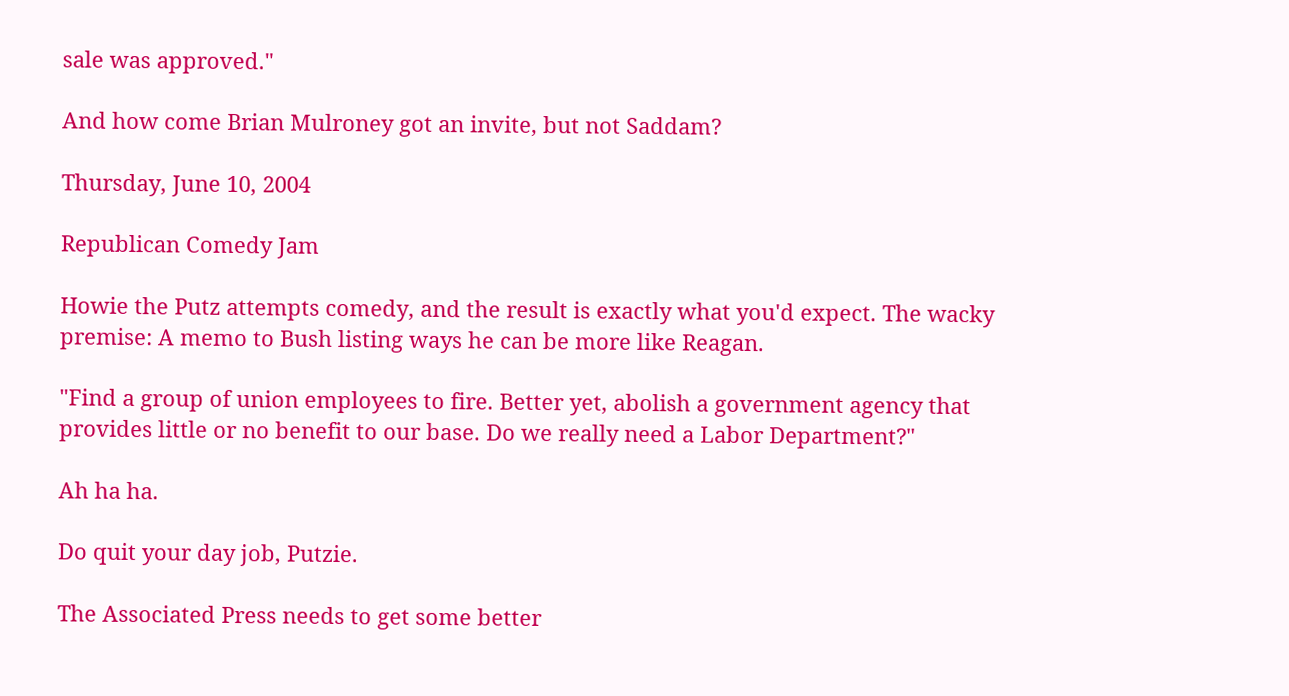sale was approved."

And how come Brian Mulroney got an invite, but not Saddam?

Thursday, June 10, 2004

Republican Comedy Jam

Howie the Putz attempts comedy, and the result is exactly what you'd expect. The wacky premise: A memo to Bush listing ways he can be more like Reagan.

"Find a group of union employees to fire. Better yet, abolish a government agency that provides little or no benefit to our base. Do we really need a Labor Department?"

Ah ha ha.

Do quit your day job, Putzie.

The Associated Press needs to get some better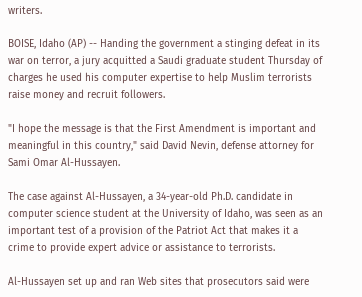writers.

BOISE, Idaho (AP) -- Handing the government a stinging defeat in its war on terror, a jury acquitted a Saudi graduate student Thursday of charges he used his computer expertise to help Muslim terrorists raise money and recruit followers.

"I hope the message is that the First Amendment is important and meaningful in this country," said David Nevin, defense attorney for Sami Omar Al-Hussayen.

The case against Al-Hussayen, a 34-year-old Ph.D. candidate in computer science student at the University of Idaho, was seen as an important test of a provision of the Patriot Act that makes it a crime to provide expert advice or assistance to terrorists.

Al-Hussayen set up and ran Web sites that prosecutors said were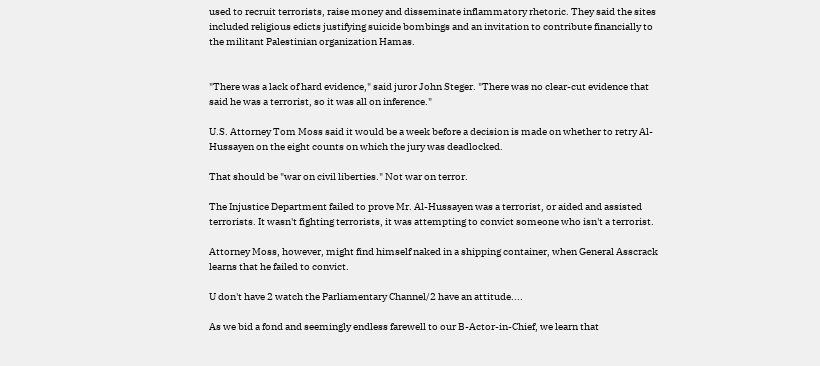used to recruit terrorists, raise money and disseminate inflammatory rhetoric. They said the sites included religious edicts justifying suicide bombings and an invitation to contribute financially to the militant Palestinian organization Hamas.


"There was a lack of hard evidence," said juror John Steger. "There was no clear-cut evidence that said he was a terrorist, so it was all on inference."

U.S. Attorney Tom Moss said it would be a week before a decision is made on whether to retry Al-Hussayen on the eight counts on which the jury was deadlocked.

That should be "war on civil liberties." Not war on terror.

The Injustice Department failed to prove Mr. Al-Hussayen was a terrorist, or aided and assisted terrorists. It wasn't fighting terrorists, it was attempting to convict someone who isn't a terrorist.

Attorney Moss, however, might find himself naked in a shipping container, when General Asscrack learns that he failed to convict.

U don't have 2 watch the Parliamentary Channel/2 have an attitude....

As we bid a fond and seemingly endless farewell to our B-Actor-in-Chief, we learn that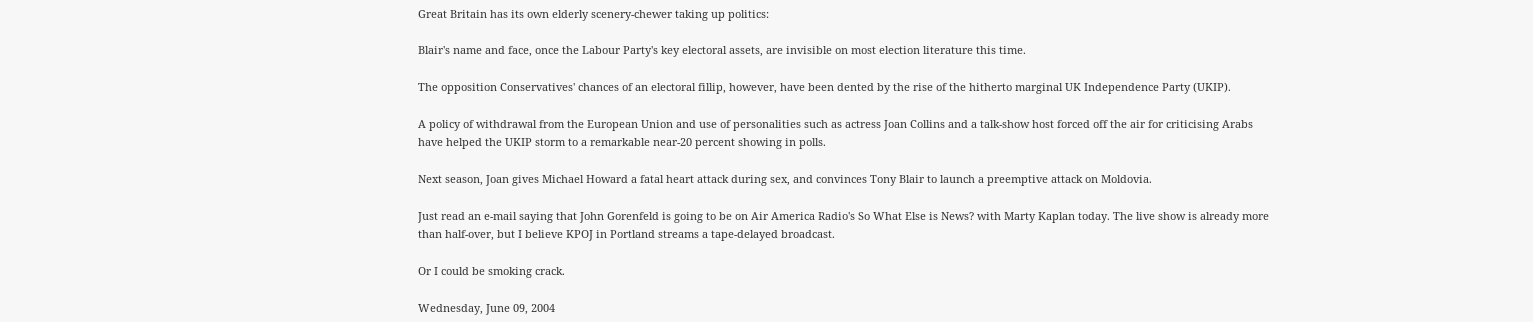Great Britain has its own elderly scenery-chewer taking up politics:

Blair's name and face, once the Labour Party's key electoral assets, are invisible on most election literature this time.

The opposition Conservatives' chances of an electoral fillip, however, have been dented by the rise of the hitherto marginal UK Independence Party (UKIP).

A policy of withdrawal from the European Union and use of personalities such as actress Joan Collins and a talk-show host forced off the air for criticising Arabs have helped the UKIP storm to a remarkable near-20 percent showing in polls.

Next season, Joan gives Michael Howard a fatal heart attack during sex, and convinces Tony Blair to launch a preemptive attack on Moldovia.

Just read an e-mail saying that John Gorenfeld is going to be on Air America Radio's So What Else is News? with Marty Kaplan today. The live show is already more than half-over, but I believe KPOJ in Portland streams a tape-delayed broadcast.

Or I could be smoking crack.

Wednesday, June 09, 2004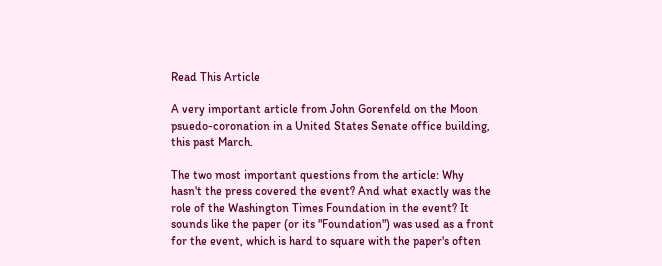Read This Article

A very important article from John Gorenfeld on the Moon psuedo-coronation in a United States Senate office building, this past March.

The two most important questions from the article: Why hasn't the press covered the event? And what exactly was the role of the Washington Times Foundation in the event? It sounds like the paper (or its "Foundation") was used as a front for the event, which is hard to square with the paper's often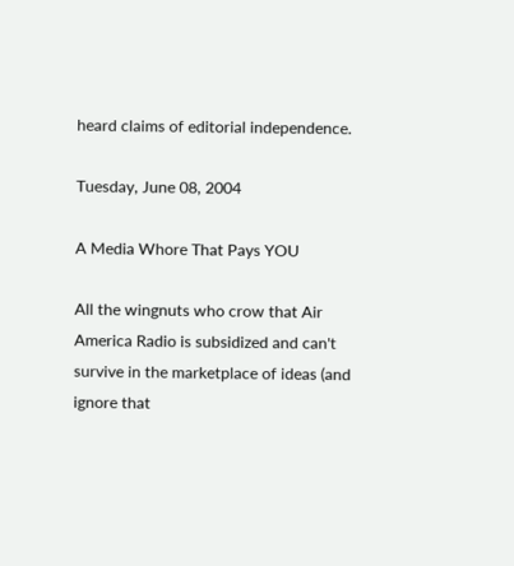heard claims of editorial independence.

Tuesday, June 08, 2004

A Media Whore That Pays YOU

All the wingnuts who crow that Air America Radio is subsidized and can't survive in the marketplace of ideas (and ignore that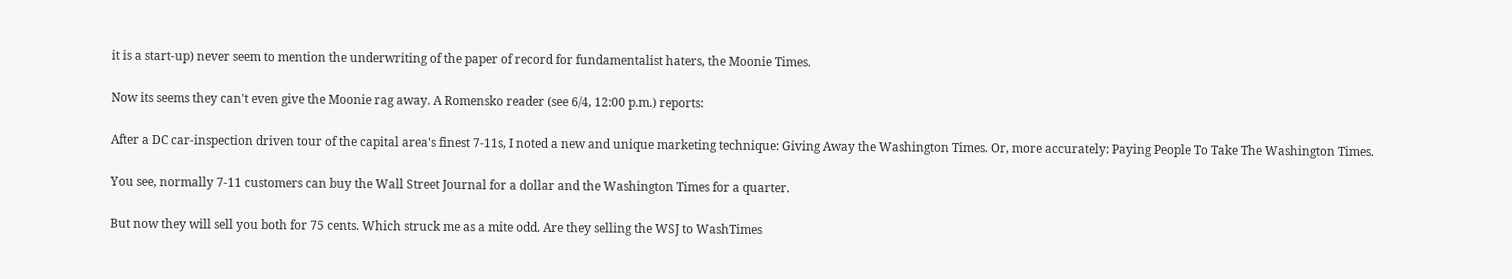it is a start-up) never seem to mention the underwriting of the paper of record for fundamentalist haters, the Moonie Times.

Now its seems they can't even give the Moonie rag away. A Romensko reader (see 6/4, 12:00 p.m.) reports:

After a DC car-inspection driven tour of the capital area's finest 7-11s, I noted a new and unique marketing technique: Giving Away the Washington Times. Or, more accurately: Paying People To Take The Washington Times.

You see, normally 7-11 customers can buy the Wall Street Journal for a dollar and the Washington Times for a quarter.

But now they will sell you both for 75 cents. Which struck me as a mite odd. Are they selling the WSJ to WashTimes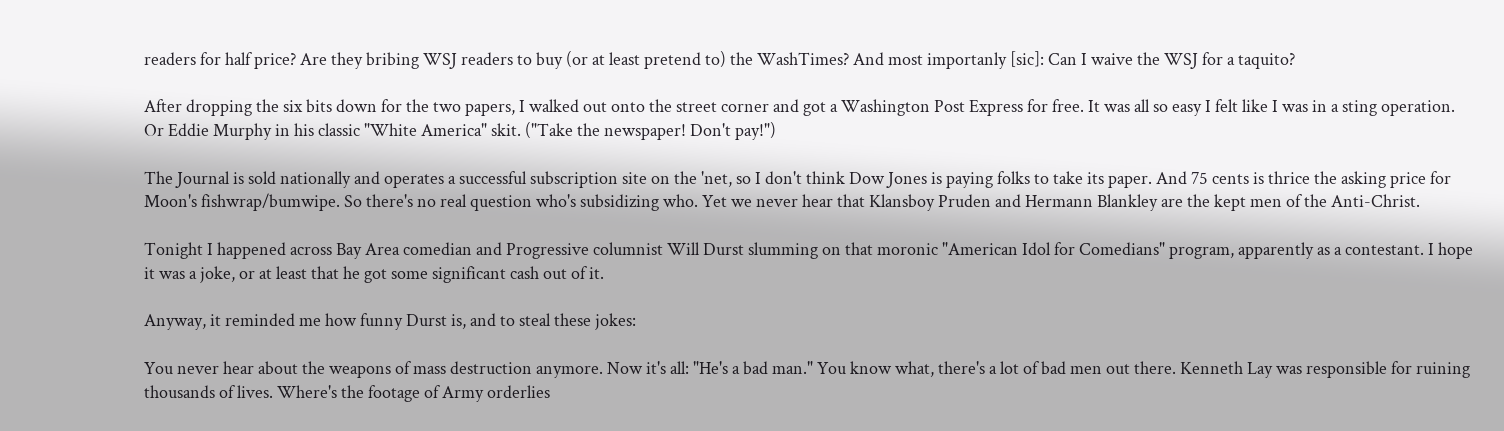readers for half price? Are they bribing WSJ readers to buy (or at least pretend to) the WashTimes? And most importanly [sic]: Can I waive the WSJ for a taquito?

After dropping the six bits down for the two papers, I walked out onto the street corner and got a Washington Post Express for free. It was all so easy I felt like I was in a sting operation. Or Eddie Murphy in his classic "White America" skit. ("Take the newspaper! Don't pay!")

The Journal is sold nationally and operates a successful subscription site on the 'net, so I don't think Dow Jones is paying folks to take its paper. And 75 cents is thrice the asking price for Moon's fishwrap/bumwipe. So there's no real question who's subsidizing who. Yet we never hear that Klansboy Pruden and Hermann Blankley are the kept men of the Anti-Christ.

Tonight I happened across Bay Area comedian and Progressive columnist Will Durst slumming on that moronic "American Idol for Comedians" program, apparently as a contestant. I hope it was a joke, or at least that he got some significant cash out of it.

Anyway, it reminded me how funny Durst is, and to steal these jokes:

You never hear about the weapons of mass destruction anymore. Now it's all: "He's a bad man." You know what, there's a lot of bad men out there. Kenneth Lay was responsible for ruining thousands of lives. Where's the footage of Army orderlies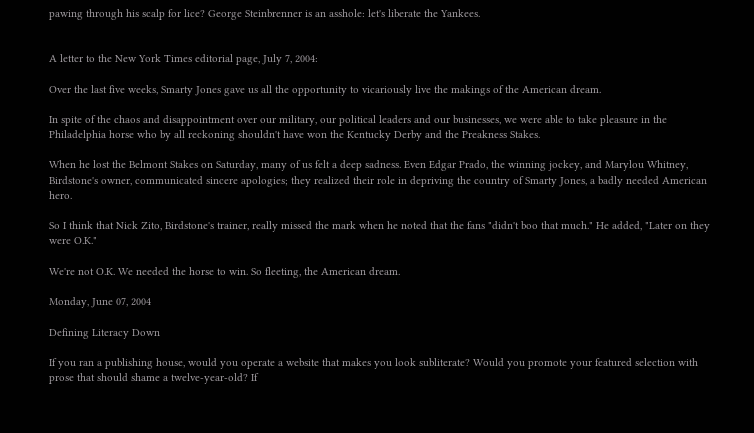pawing through his scalp for lice? George Steinbrenner is an asshole: let's liberate the Yankees.


A letter to the New York Times editorial page, July 7, 2004:

Over the last five weeks, Smarty Jones gave us all the opportunity to vicariously live the makings of the American dream.

In spite of the chaos and disappointment over our military, our political leaders and our businesses, we were able to take pleasure in the Philadelphia horse who by all reckoning shouldn't have won the Kentucky Derby and the Preakness Stakes.

When he lost the Belmont Stakes on Saturday, many of us felt a deep sadness. Even Edgar Prado, the winning jockey, and Marylou Whitney, Birdstone's owner, communicated sincere apologies; they realized their role in depriving the country of Smarty Jones, a badly needed American hero.

So I think that Nick Zito, Birdstone's trainer, really missed the mark when he noted that the fans "didn't boo that much." He added, "Later on they were O.K."

We're not O.K. We needed the horse to win. So fleeting, the American dream.

Monday, June 07, 2004

Defining Literacy Down

If you ran a publishing house, would you operate a website that makes you look subliterate? Would you promote your featured selection with prose that should shame a twelve-year-old? If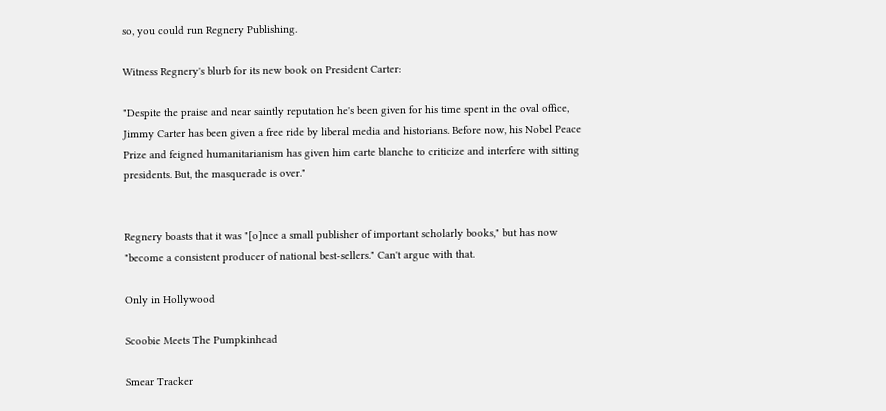so, you could run Regnery Publishing.

Witness Regnery's blurb for its new book on President Carter:

"Despite the praise and near saintly reputation he's been given for his time spent in the oval office, Jimmy Carter has been given a free ride by liberal media and historians. Before now, his Nobel Peace Prize and feigned humanitarianism has given him carte blanche to criticize and interfere with sitting presidents. But, the masquerade is over."


Regnery boasts that it was "[o]nce a small publisher of important scholarly books," but has now "become a consistent producer of national best-sellers." Can't argue with that.

Only in Hollywood

Scoobie Meets The Pumpkinhead

Smear Tracker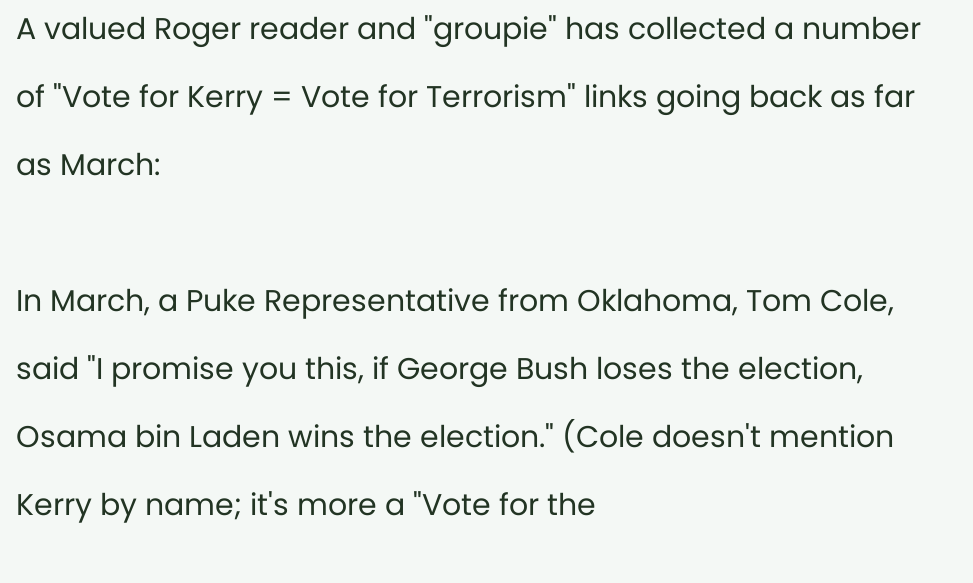A valued Roger reader and "groupie" has collected a number of "Vote for Kerry = Vote for Terrorism" links going back as far as March:

In March, a Puke Representative from Oklahoma, Tom Cole, said "I promise you this, if George Bush loses the election, Osama bin Laden wins the election." (Cole doesn't mention Kerry by name; it's more a "Vote for the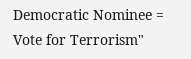Democratic Nominee = Vote for Terrorism"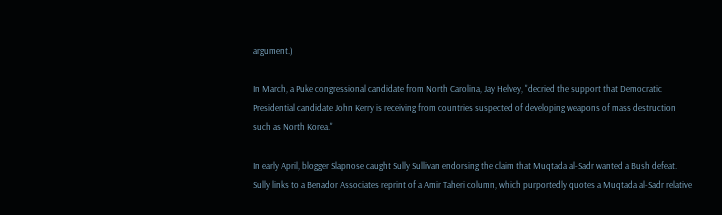argument.)

In March, a Puke congressional candidate from North Carolina, Jay Helvey, "decried the support that Democratic Presidential candidate John Kerry is receiving from countries suspected of developing weapons of mass destruction such as North Korea."

In early April, blogger Slapnose caught Sully Sullivan endorsing the claim that Muqtada al-Sadr wanted a Bush defeat. Sully links to a Benador Associates reprint of a Amir Taheri column, which purportedly quotes a Muqtada al-Sadr relative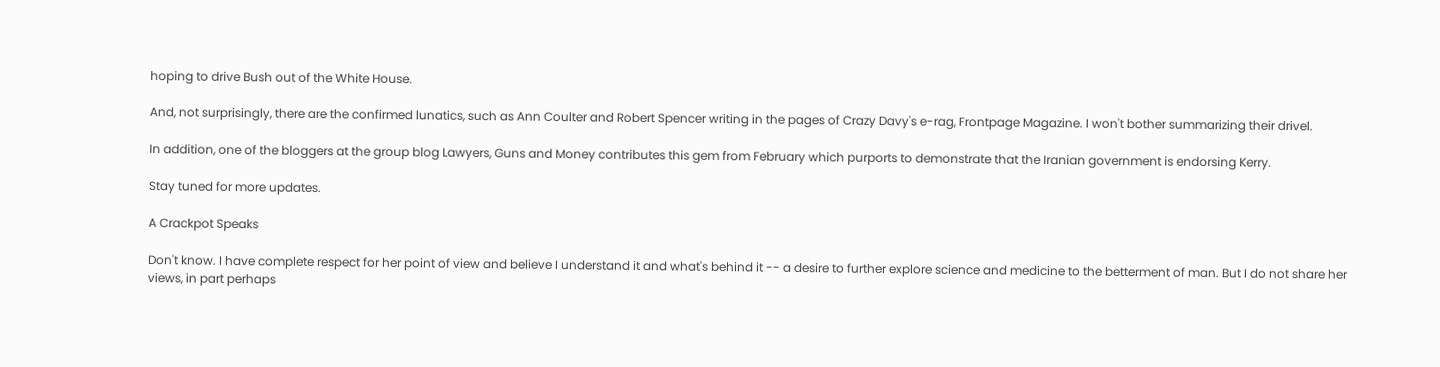hoping to drive Bush out of the White House.

And, not surprisingly, there are the confirmed lunatics, such as Ann Coulter and Robert Spencer writing in the pages of Crazy Davy's e-rag, Frontpage Magazine. I won't bother summarizing their drivel.

In addition, one of the bloggers at the group blog Lawyers, Guns and Money contributes this gem from February which purports to demonstrate that the Iranian government is endorsing Kerry.

Stay tuned for more updates.

A Crackpot Speaks

Don't know. I have complete respect for her point of view and believe I understand it and what's behind it -- a desire to further explore science and medicine to the betterment of man. But I do not share her views, in part perhaps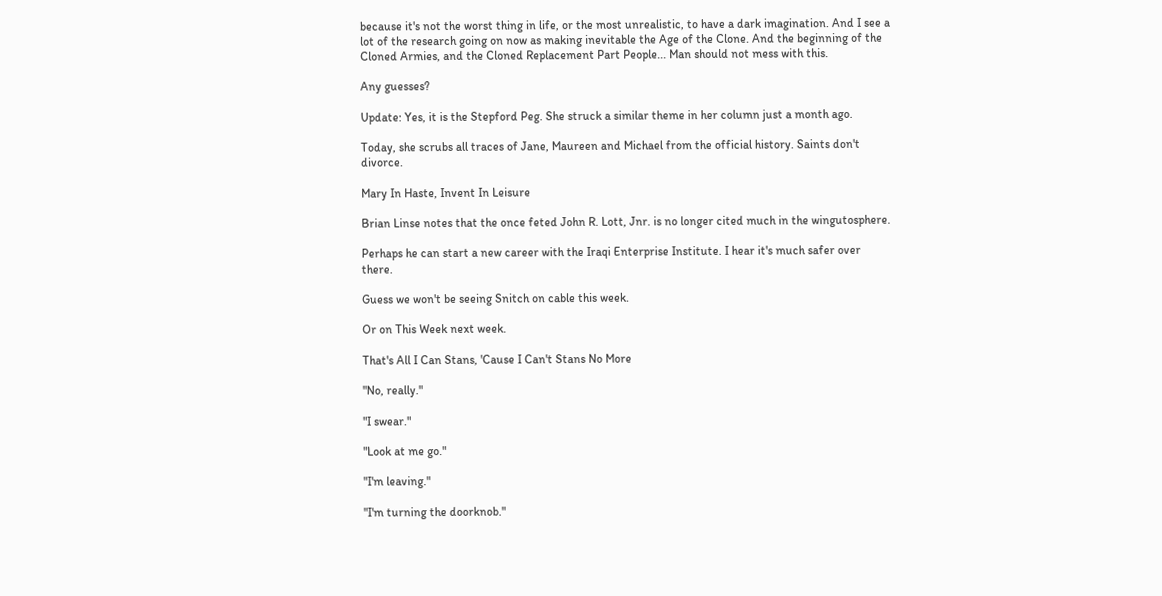because it's not the worst thing in life, or the most unrealistic, to have a dark imagination. And I see a lot of the research going on now as making inevitable the Age of the Clone. And the beginning of the Cloned Armies, and the Cloned Replacement Part People... Man should not mess with this.

Any guesses?

Update: Yes, it is the Stepford Peg. She struck a similar theme in her column just a month ago.

Today, she scrubs all traces of Jane, Maureen and Michael from the official history. Saints don't divorce.

Mary In Haste, Invent In Leisure

Brian Linse notes that the once feted John R. Lott, Jnr. is no longer cited much in the wingutosphere.

Perhaps he can start a new career with the Iraqi Enterprise Institute. I hear it's much safer over there.

Guess we won't be seeing Snitch on cable this week.

Or on This Week next week.

That's All I Can Stans, 'Cause I Can't Stans No More

"No, really."

"I swear."

"Look at me go."

"I'm leaving."

"I'm turning the doorknob."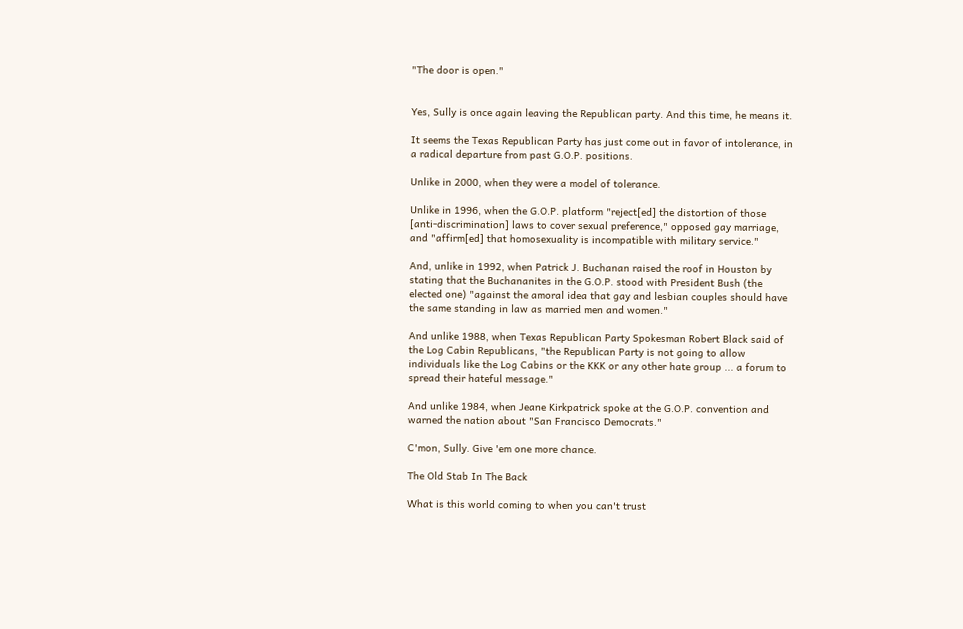"The door is open."


Yes, Sully is once again leaving the Republican party. And this time, he means it.

It seems the Texas Republican Party has just come out in favor of intolerance, in a radical departure from past G.O.P. positions.

Unlike in 2000, when they were a model of tolerance.

Unlike in 1996, when the G.O.P. platform "reject[ed] the distortion of those [anti-discrimination] laws to cover sexual preference," opposed gay marriage, and "affirm[ed] that homosexuality is incompatible with military service."

And, unlike in 1992, when Patrick J. Buchanan raised the roof in Houston by stating that the Buchananites in the G.O.P. stood with President Bush (the elected one) "against the amoral idea that gay and lesbian couples should have the same standing in law as married men and women."

And unlike 1988, when Texas Republican Party Spokesman Robert Black said of the Log Cabin Republicans, "the Republican Party is not going to allow individuals like the Log Cabins or the KKK or any other hate group ... a forum to spread their hateful message."

And unlike 1984, when Jeane Kirkpatrick spoke at the G.O.P. convention and warned the nation about "San Francisco Democrats."

C'mon, Sully. Give 'em one more chance.

The Old Stab In The Back

What is this world coming to when you can't trust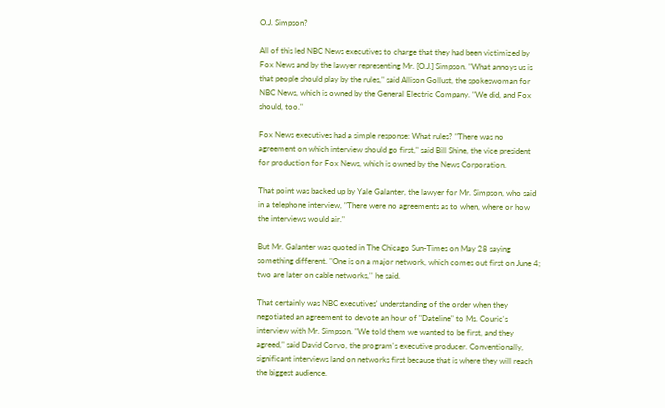O.J. Simpson?

All of this led NBC News executives to charge that they had been victimized by Fox News and by the lawyer representing Mr. [O.J.] Simpson. "What annoys us is that people should play by the rules," said Allison Gollust, the spokeswoman for NBC News, which is owned by the General Electric Company. "We did, and Fox should, too."

Fox News executives had a simple response: What rules? "There was no agreement on which interview should go first," said Bill Shine, the vice president for production for Fox News, which is owned by the News Corporation.

That point was backed up by Yale Galanter, the lawyer for Mr. Simpson, who said in a telephone interview, "There were no agreements as to when, where or how the interviews would air."

But Mr. Galanter was quoted in The Chicago Sun-Times on May 28 saying something different. "One is on a major network, which comes out first on June 4; two are later on cable networks,'' he said.

That certainly was NBC executives' understanding of the order when they negotiated an agreement to devote an hour of "Dateline" to Ms. Couric's interview with Mr. Simpson. "We told them we wanted to be first, and they agreed," said David Corvo, the program's executive producer. Conventionally, significant interviews land on networks first because that is where they will reach the biggest audience.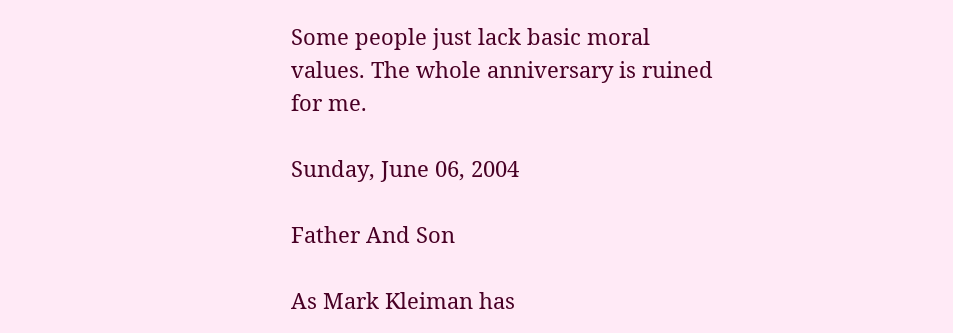Some people just lack basic moral values. The whole anniversary is ruined for me.

Sunday, June 06, 2004

Father And Son

As Mark Kleiman has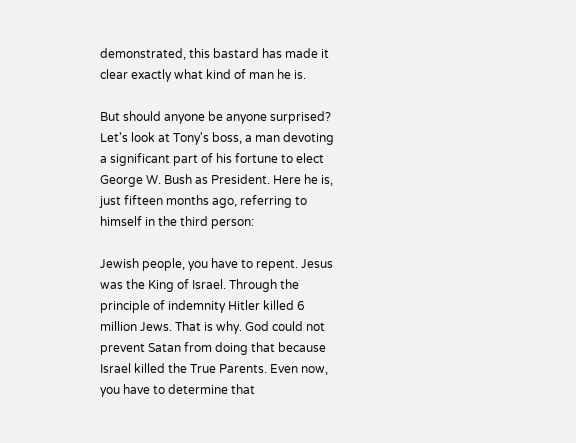demonstrated, this bastard has made it clear exactly what kind of man he is.

But should anyone be anyone surprised? Let's look at Tony's boss, a man devoting a significant part of his fortune to elect George W. Bush as President. Here he is, just fifteen months ago, referring to himself in the third person:

Jewish people, you have to repent. Jesus was the King of Israel. Through the principle of indemnity Hitler killed 6 million Jews. That is why. God could not prevent Satan from doing that because Israel killed the True Parents. Even now, you have to determine that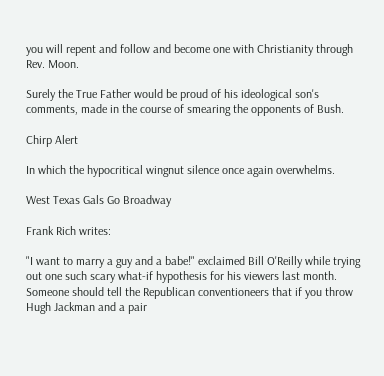you will repent and follow and become one with Christianity through Rev. Moon.

Surely the True Father would be proud of his ideological son's comments, made in the course of smearing the opponents of Bush.

Chirp Alert

In which the hypocritical wingnut silence once again overwhelms.

West Texas Gals Go Broadway

Frank Rich writes:

"I want to marry a guy and a babe!" exclaimed Bill O'Reilly while trying out one such scary what-if hypothesis for his viewers last month. Someone should tell the Republican conventioneers that if you throw Hugh Jackman and a pair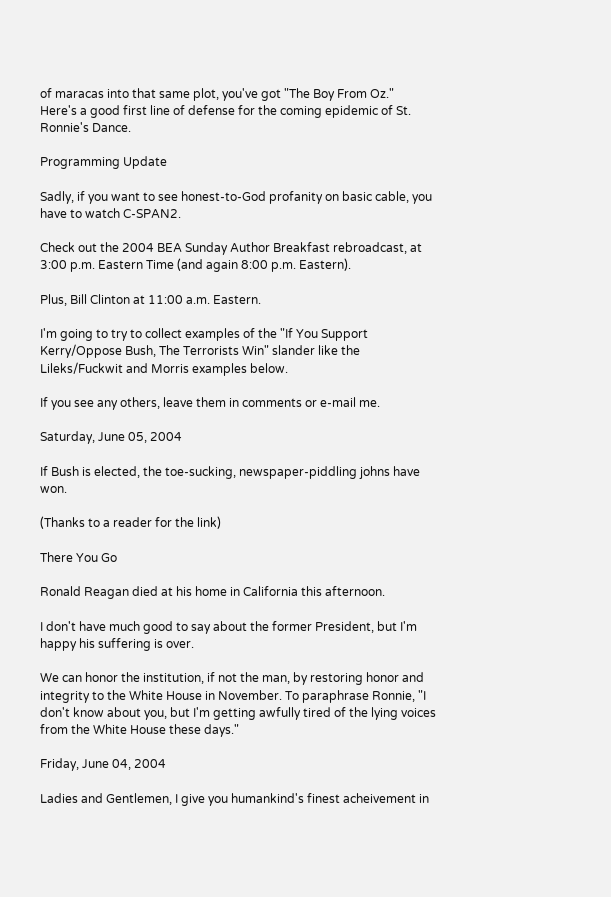of maracas into that same plot, you've got "The Boy From Oz."
Here's a good first line of defense for the coming epidemic of St. Ronnie's Dance.

Programming Update

Sadly, if you want to see honest-to-God profanity on basic cable, you have to watch C-SPAN2.

Check out the 2004 BEA Sunday Author Breakfast rebroadcast, at 3:00 p.m. Eastern Time (and again 8:00 p.m. Eastern).

Plus, Bill Clinton at 11:00 a.m. Eastern.

I'm going to try to collect examples of the "If You Support Kerry/Oppose Bush, The Terrorists Win" slander like the Lileks/Fuckwit and Morris examples below.

If you see any others, leave them in comments or e-mail me.

Saturday, June 05, 2004

If Bush is elected, the toe-sucking, newspaper-piddling johns have won.

(Thanks to a reader for the link)

There You Go

Ronald Reagan died at his home in California this afternoon.

I don't have much good to say about the former President, but I'm happy his suffering is over.

We can honor the institution, if not the man, by restoring honor and integrity to the White House in November. To paraphrase Ronnie, "I don't know about you, but I'm getting awfully tired of the lying voices from the White House these days."

Friday, June 04, 2004

Ladies and Gentlemen, I give you humankind's finest acheivement in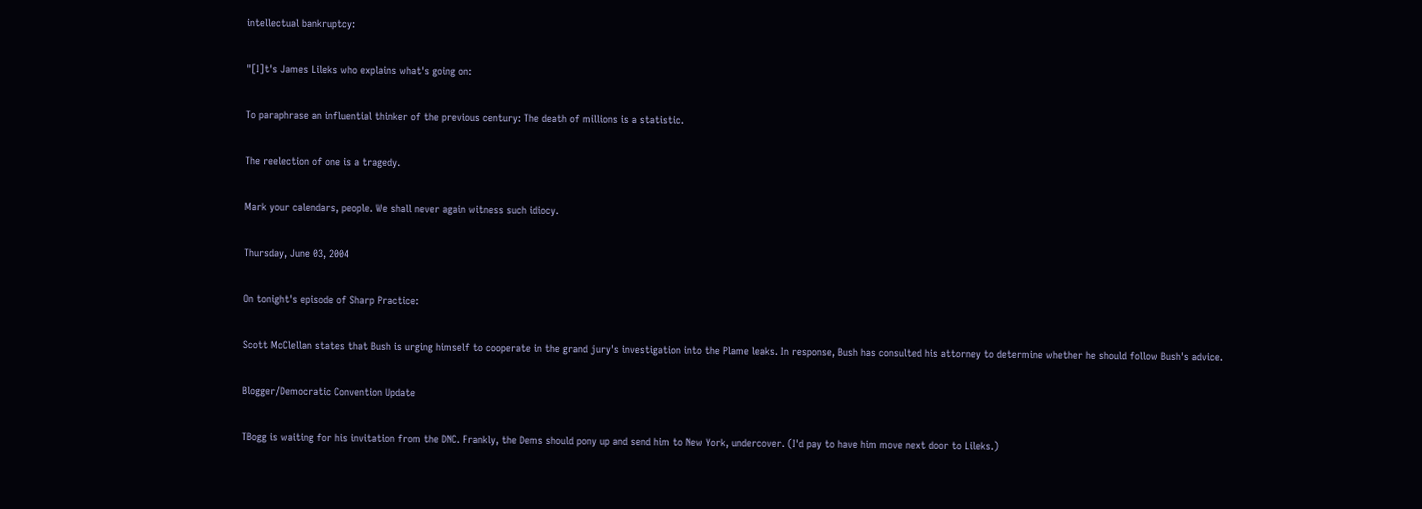intellectual bankruptcy:

"[I]t's James Lileks who explains what's going on:

To paraphrase an influential thinker of the previous century: The death of millions is a statistic.

The reelection of one is a tragedy.

Mark your calendars, people. We shall never again witness such idiocy.

Thursday, June 03, 2004

On tonight's episode of Sharp Practice:

Scott McClellan states that Bush is urging himself to cooperate in the grand jury's investigation into the Plame leaks. In response, Bush has consulted his attorney to determine whether he should follow Bush's advice.

Blogger/Democratic Convention Update

TBogg is waiting for his invitation from the DNC. Frankly, the Dems should pony up and send him to New York, undercover. (I'd pay to have him move next door to Lileks.)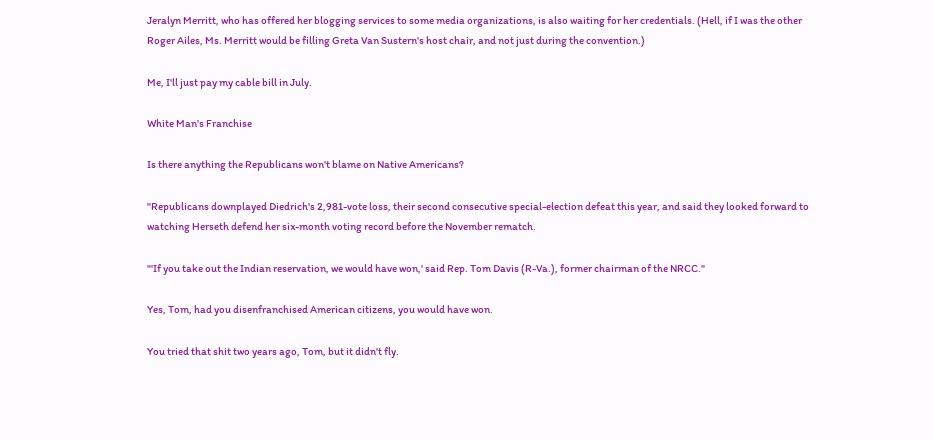Jeralyn Merritt, who has offered her blogging services to some media organizations, is also waiting for her credentials. (Hell, if I was the other Roger Ailes, Ms. Merritt would be filling Greta Van Sustern's host chair, and not just during the convention.)

Me, I'll just pay my cable bill in July.

White Man's Franchise

Is there anything the Republicans won't blame on Native Americans?

"Republicans downplayed Diedrich's 2,981-vote loss, their second consecutive special-election defeat this year, and said they looked forward to watching Herseth defend her six-month voting record before the November rematch.

"'If you take out the Indian reservation, we would have won,' said Rep. Tom Davis (R-Va.), former chairman of the NRCC."

Yes, Tom, had you disenfranchised American citizens, you would have won.

You tried that shit two years ago, Tom, but it didn't fly.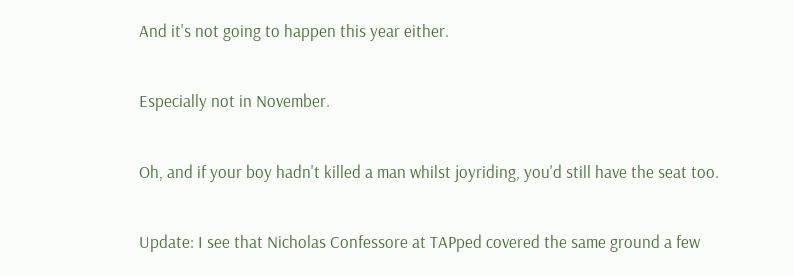And it's not going to happen this year either.

Especially not in November.

Oh, and if your boy hadn't killed a man whilst joyriding, you'd still have the seat too.

Update: I see that Nicholas Confessore at TAPped covered the same ground a few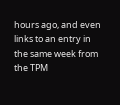hours ago, and even links to an entry in the same week from the TPM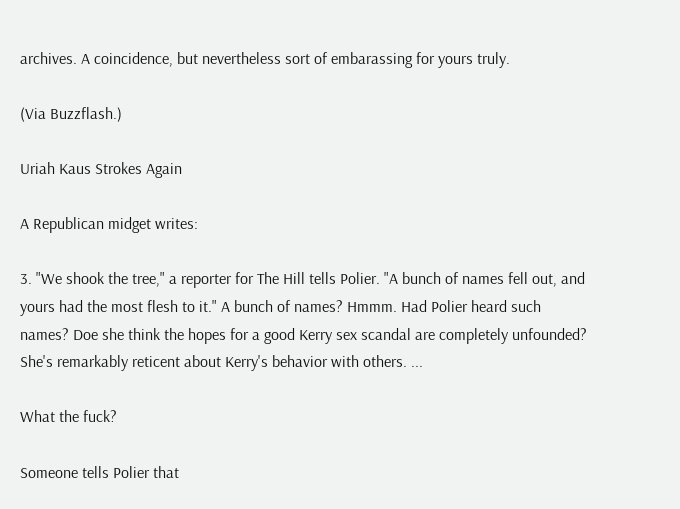archives. A coincidence, but nevertheless sort of embarassing for yours truly.

(Via Buzzflash.)

Uriah Kaus Strokes Again

A Republican midget writes:

3. "We shook the tree," a reporter for The Hill tells Polier. "A bunch of names fell out, and yours had the most flesh to it." A bunch of names? Hmmm. Had Polier heard such names? Doe she think the hopes for a good Kerry sex scandal are completely unfounded? She's remarkably reticent about Kerry's behavior with others. ...

What the fuck?

Someone tells Polier that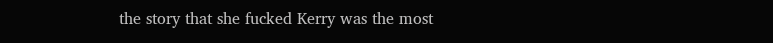the story that she fucked Kerry was the most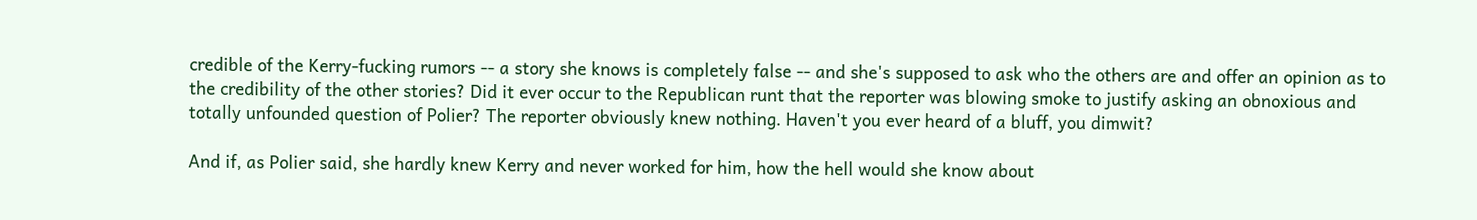credible of the Kerry-fucking rumors -- a story she knows is completely false -- and she's supposed to ask who the others are and offer an opinion as to the credibility of the other stories? Did it ever occur to the Republican runt that the reporter was blowing smoke to justify asking an obnoxious and totally unfounded question of Polier? The reporter obviously knew nothing. Haven't you ever heard of a bluff, you dimwit?

And if, as Polier said, she hardly knew Kerry and never worked for him, how the hell would she know about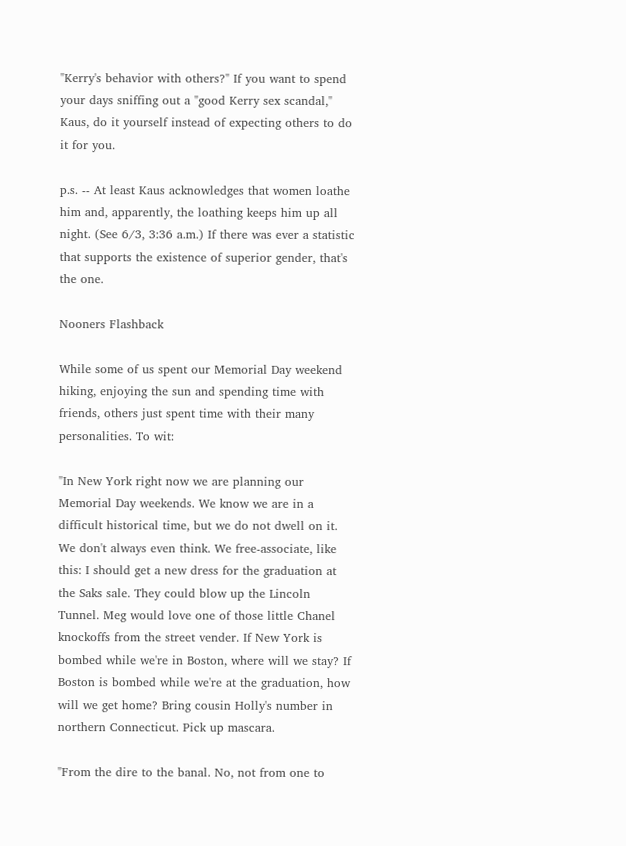"Kerry's behavior with others?" If you want to spend your days sniffing out a "good Kerry sex scandal," Kaus, do it yourself instead of expecting others to do it for you.

p.s. -- At least Kaus acknowledges that women loathe him and, apparently, the loathing keeps him up all night. (See 6/3, 3:36 a.m.) If there was ever a statistic that supports the existence of superior gender, that's the one.

Nooners Flashback

While some of us spent our Memorial Day weekend hiking, enjoying the sun and spending time with friends, others just spent time with their many personalities. To wit:

"In New York right now we are planning our Memorial Day weekends. We know we are in a difficult historical time, but we do not dwell on it. We don't always even think. We free-associate, like this: I should get a new dress for the graduation at the Saks sale. They could blow up the Lincoln Tunnel. Meg would love one of those little Chanel knockoffs from the street vender. If New York is bombed while we're in Boston, where will we stay? If Boston is bombed while we're at the graduation, how will we get home? Bring cousin Holly's number in northern Connecticut. Pick up mascara.

"From the dire to the banal. No, not from one to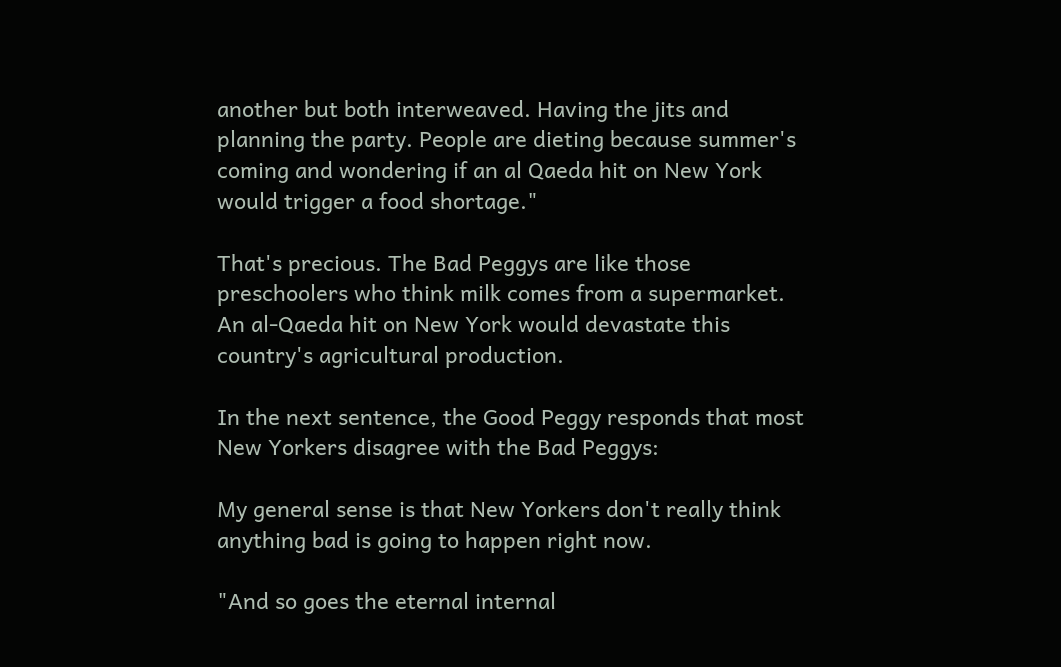another but both interweaved. Having the jits and planning the party. People are dieting because summer's coming and wondering if an al Qaeda hit on New York would trigger a food shortage."

That's precious. The Bad Peggys are like those preschoolers who think milk comes from a supermarket. An al-Qaeda hit on New York would devastate this country's agricultural production.

In the next sentence, the Good Peggy responds that most New Yorkers disagree with the Bad Peggys:

My general sense is that New Yorkers don't really think anything bad is going to happen right now.

"And so goes the eternal internal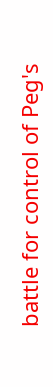battle for control of Peg's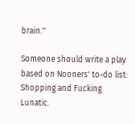brain."

Someone should write a play based on Nooners' to-do list: Shopping and Fucking Lunatic.